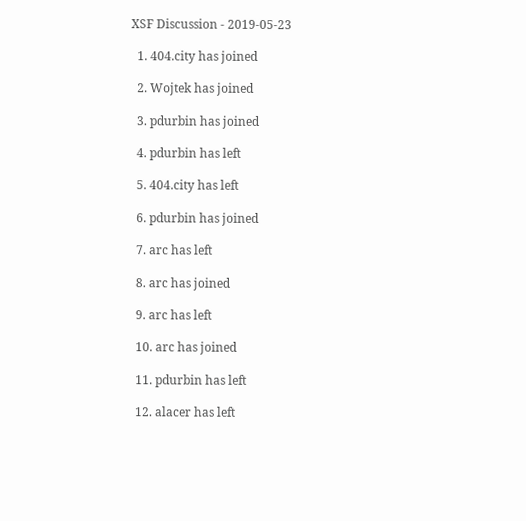XSF Discussion - 2019-05-23

  1. 404.city has joined

  2. Wojtek has joined

  3. pdurbin has joined

  4. pdurbin has left

  5. 404.city has left

  6. pdurbin has joined

  7. arc has left

  8. arc has joined

  9. arc has left

  10. arc has joined

  11. pdurbin has left

  12. alacer has left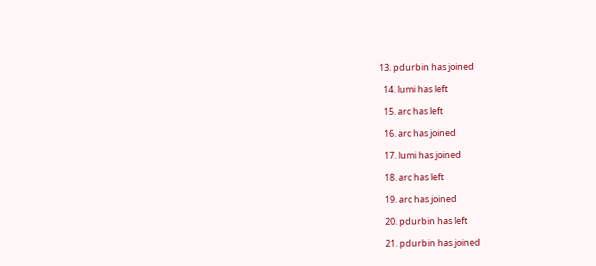13. pdurbin has joined

  14. lumi has left

  15. arc has left

  16. arc has joined

  17. lumi has joined

  18. arc has left

  19. arc has joined

  20. pdurbin has left

  21. pdurbin has joined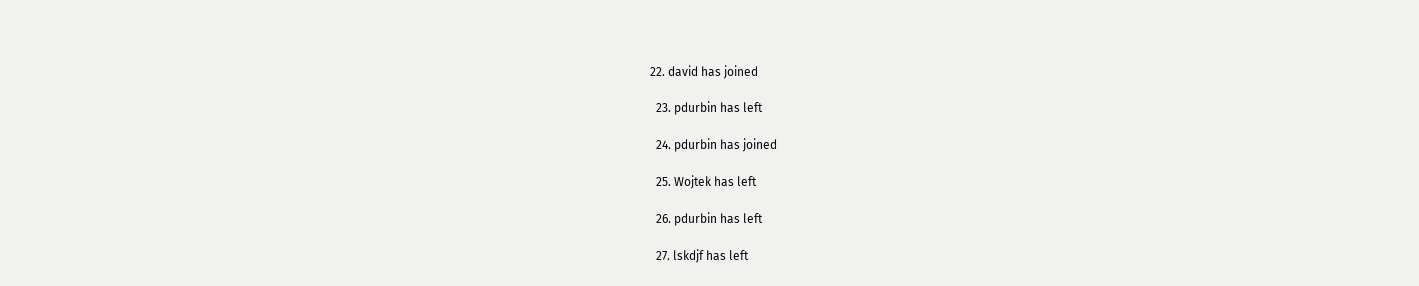22. david has joined

  23. pdurbin has left

  24. pdurbin has joined

  25. Wojtek has left

  26. pdurbin has left

  27. lskdjf has left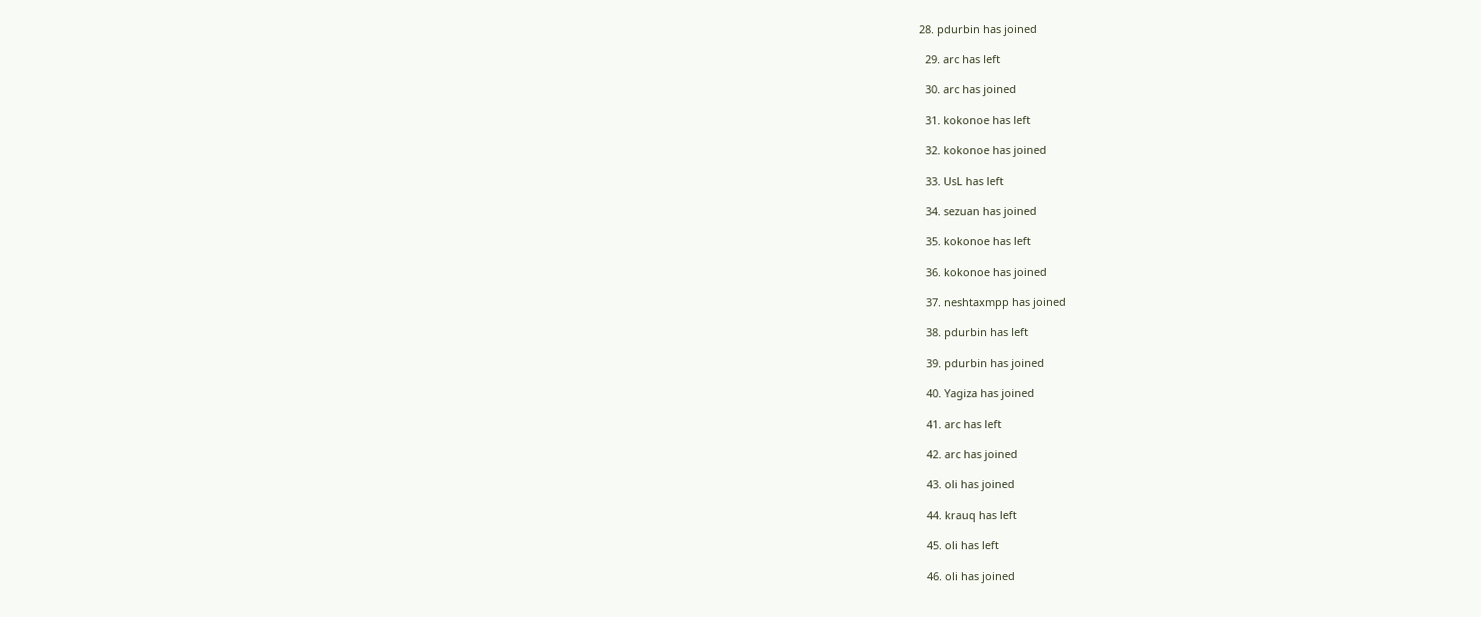28. pdurbin has joined

  29. arc has left

  30. arc has joined

  31. kokonoe has left

  32. kokonoe has joined

  33. UsL has left

  34. sezuan has joined

  35. kokonoe has left

  36. kokonoe has joined

  37. neshtaxmpp has joined

  38. pdurbin has left

  39. pdurbin has joined

  40. Yagiza has joined

  41. arc has left

  42. arc has joined

  43. oli has joined

  44. krauq has left

  45. oli has left

  46. oli has joined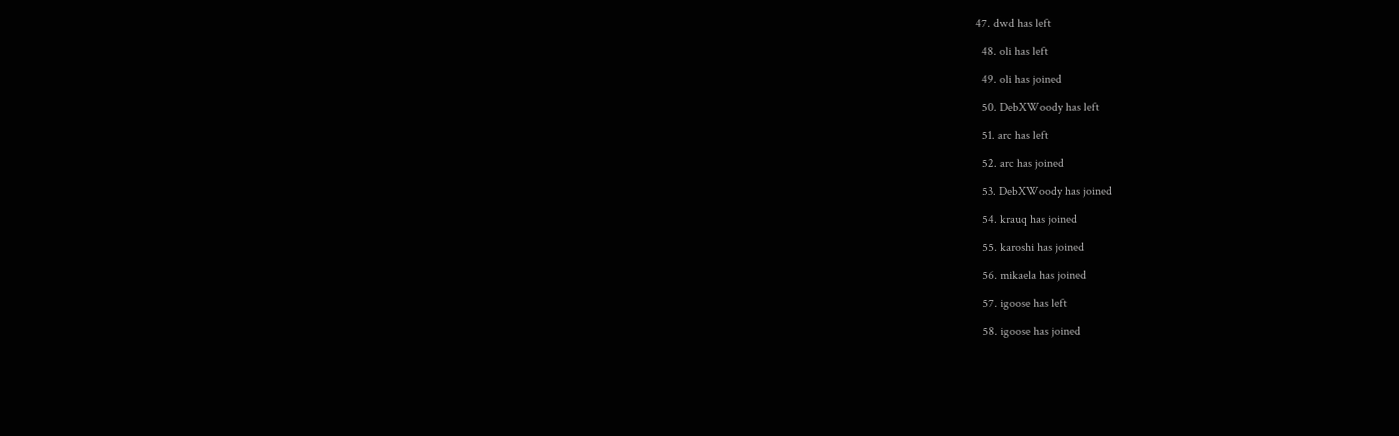47. dwd has left

  48. oli has left

  49. oli has joined

  50. DebXWoody has left

  51. arc has left

  52. arc has joined

  53. DebXWoody has joined

  54. krauq has joined

  55. karoshi has joined

  56. mikaela has joined

  57. igoose has left

  58. igoose has joined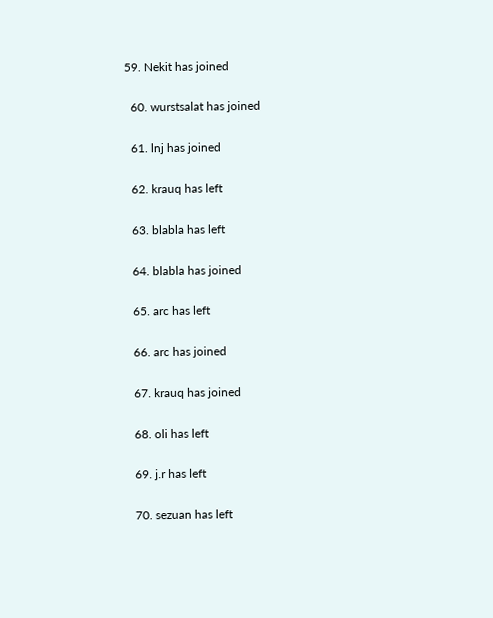59. Nekit has joined

  60. wurstsalat has joined

  61. lnj has joined

  62. krauq has left

  63. blabla has left

  64. blabla has joined

  65. arc has left

  66. arc has joined

  67. krauq has joined

  68. oli has left

  69. j.r has left

  70. sezuan has left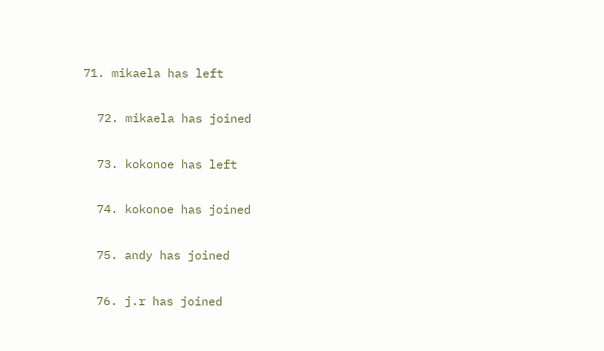71. mikaela has left

  72. mikaela has joined

  73. kokonoe has left

  74. kokonoe has joined

  75. andy has joined

  76. j.r has joined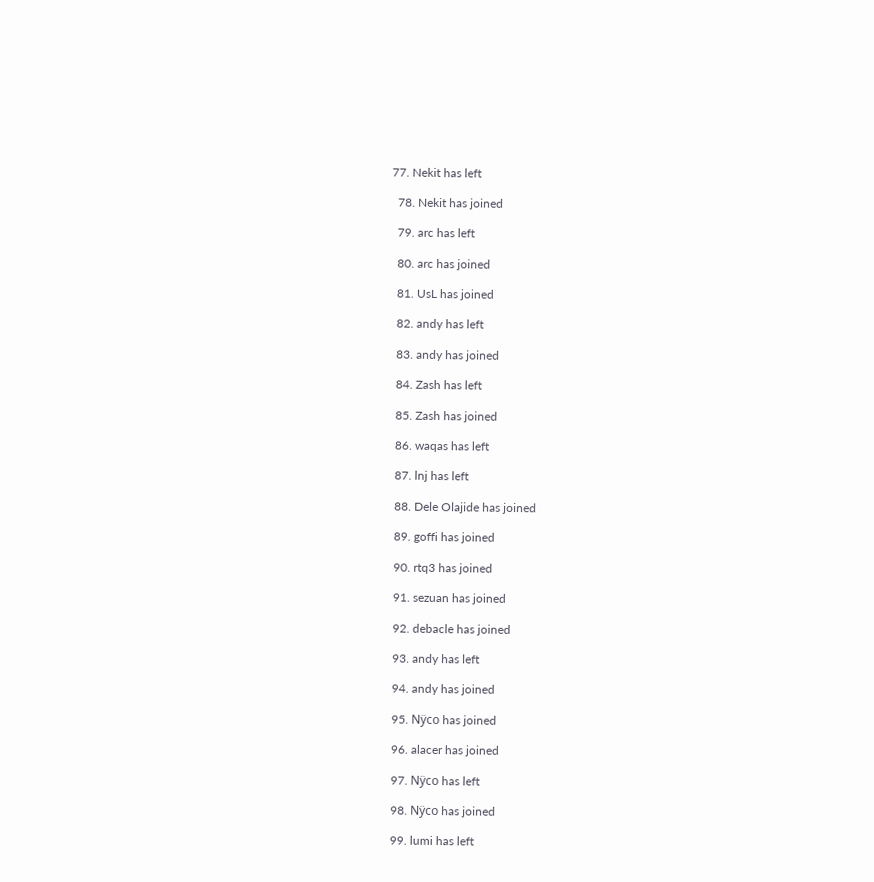77. Nekit has left

  78. Nekit has joined

  79. arc has left

  80. arc has joined

  81. UsL has joined

  82. andy has left

  83. andy has joined

  84. Zash has left

  85. Zash has joined

  86. waqas has left

  87. lnj has left

  88. Dele Olajide has joined

  89. goffi has joined

  90. rtq3 has joined

  91. sezuan has joined

  92. debacle has joined

  93. andy has left

  94. andy has joined

  95. Nÿco has joined

  96. alacer has joined

  97. Nÿco has left

  98. Nÿco has joined

  99. lumi has left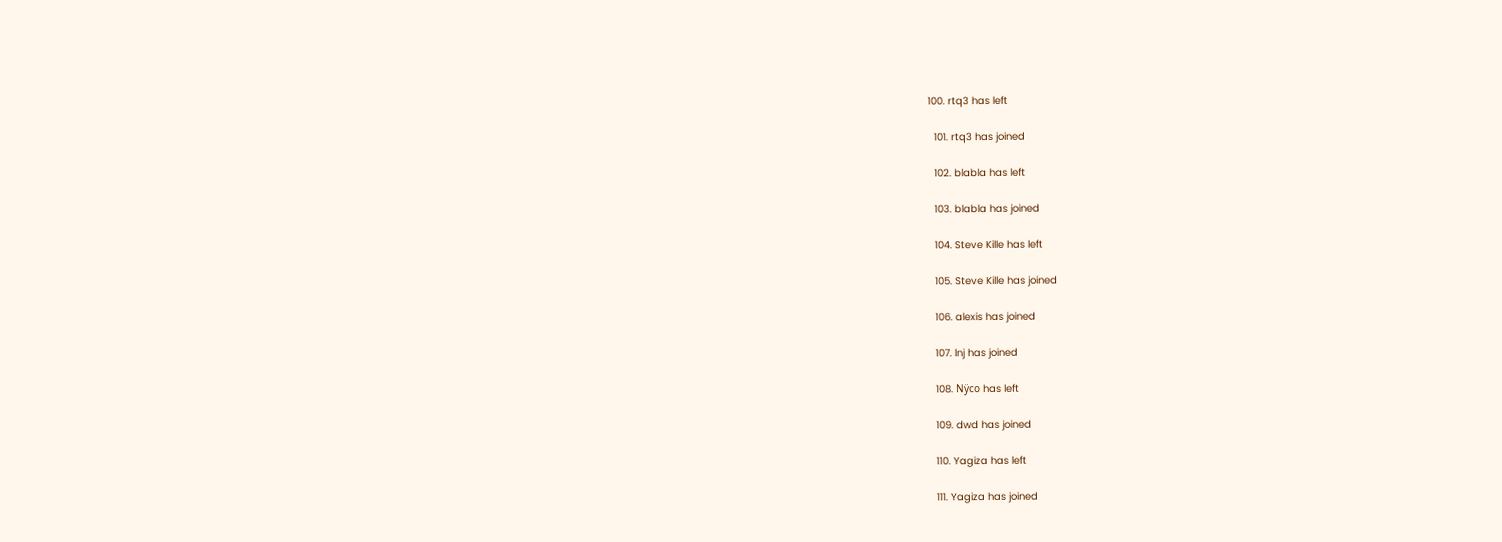100. rtq3 has left

  101. rtq3 has joined

  102. blabla has left

  103. blabla has joined

  104. Steve Kille has left

  105. Steve Kille has joined

  106. alexis has joined

  107. lnj has joined

  108. Nÿco has left

  109. dwd has joined

  110. Yagiza has left

  111. Yagiza has joined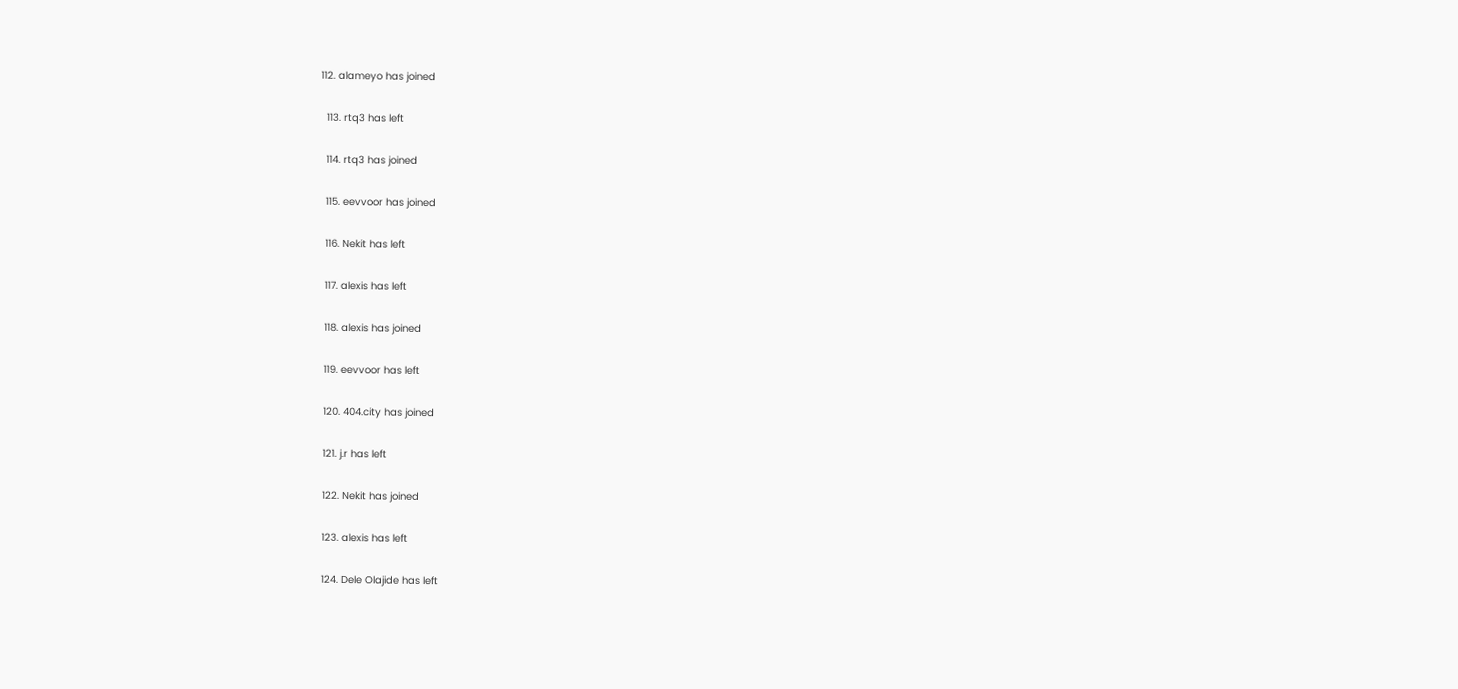112. alameyo has joined

  113. rtq3 has left

  114. rtq3 has joined

  115. eevvoor has joined

  116. Nekit has left

  117. alexis has left

  118. alexis has joined

  119. eevvoor has left

  120. 404.city has joined

  121. j.r has left

  122. Nekit has joined

  123. alexis has left

  124. Dele Olajide has left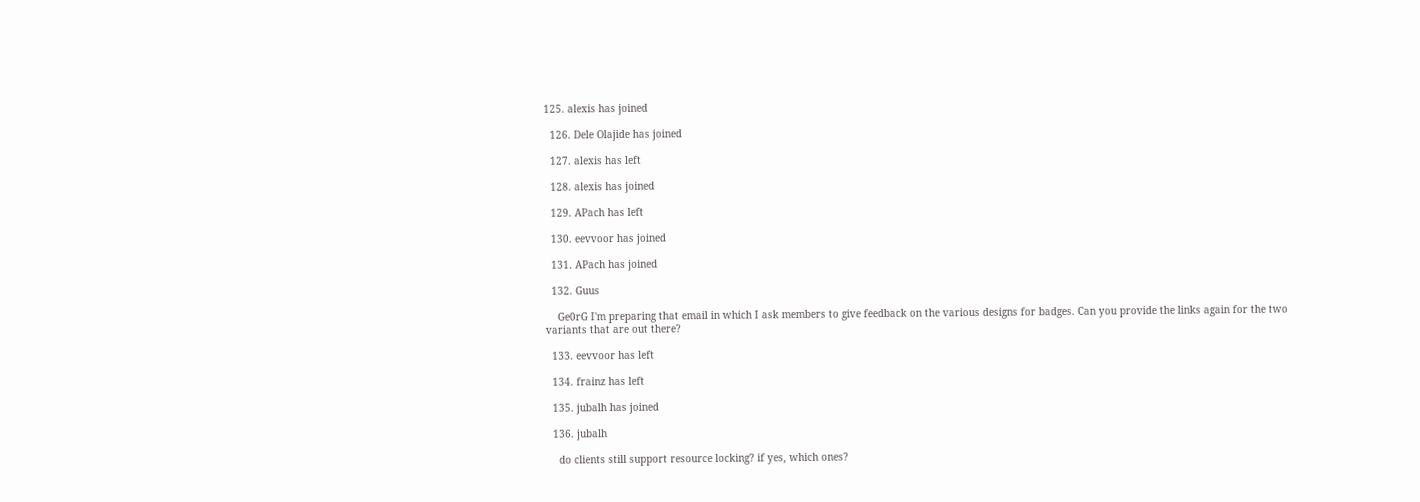125. alexis has joined

  126. Dele Olajide has joined

  127. alexis has left

  128. alexis has joined

  129. APach has left

  130. eevvoor has joined

  131. APach has joined

  132. Guus

    Ge0rG I'm preparing that email in which I ask members to give feedback on the various designs for badges. Can you provide the links again for the two variants that are out there?

  133. eevvoor has left

  134. frainz has left

  135. jubalh has joined

  136. jubalh

    do clients still support resource locking? if yes, which ones?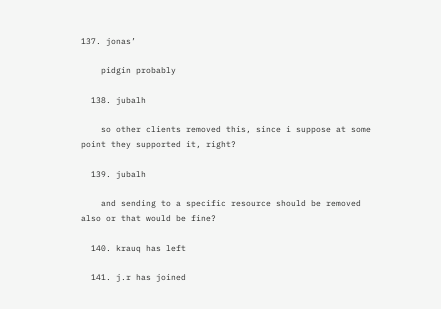137. jonas’

    pidgin probably

  138. jubalh

    so other clients removed this, since i suppose at some point they supported it, right?

  139. jubalh

    and sending to a specific resource should be removed also or that would be fine?

  140. krauq has left

  141. j.r has joined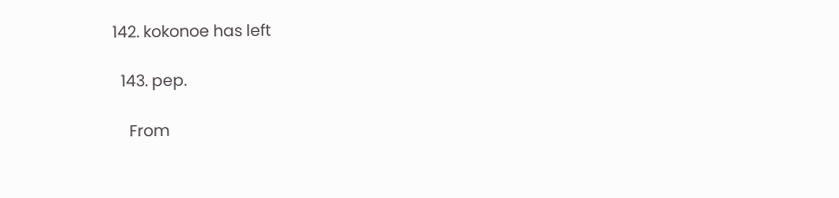142. kokonoe has left

  143. pep.

    From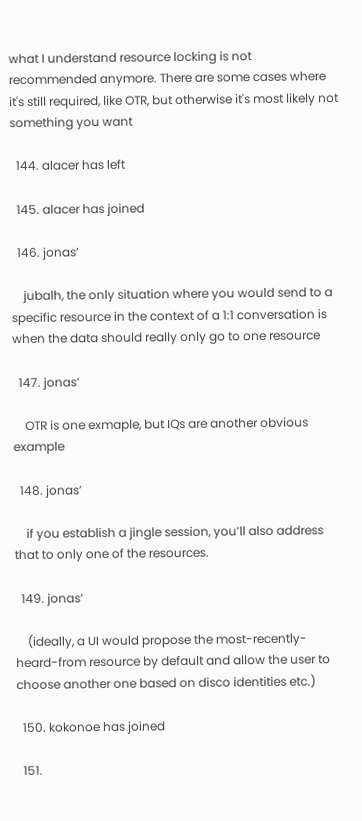what I understand resource locking is not recommended anymore. There are some cases where it's still required, like OTR, but otherwise it's most likely not something you want

  144. alacer has left

  145. alacer has joined

  146. jonas’

    jubalh, the only situation where you would send to a specific resource in the context of a 1:1 conversation is when the data should really only go to one resource

  147. jonas’

    OTR is one exmaple, but IQs are another obvious example

  148. jonas’

    if you establish a jingle session, you’ll also address that to only one of the resources.

  149. jonas’

    (ideally, a UI would propose the most-recently-heard-from resource by default and allow the user to choose another one based on disco identities etc.)

  150. kokonoe has joined

  151.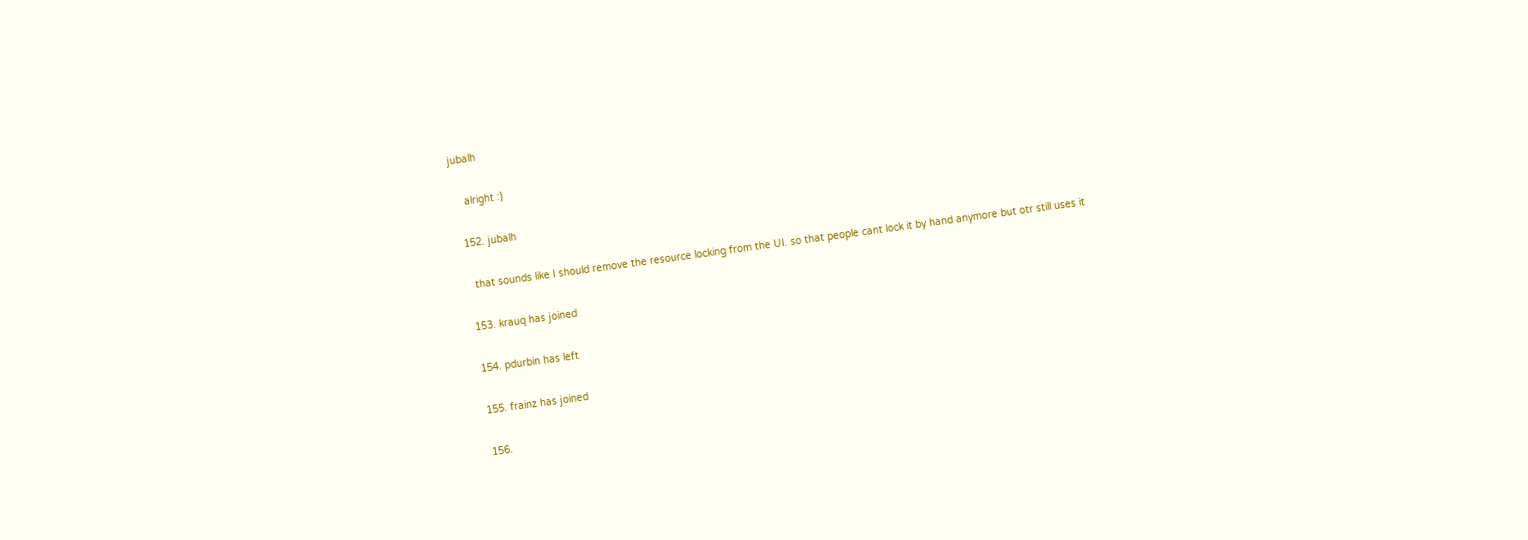jubalh

    alright :)

  152. jubalh

    that sounds like I should remove the resource locking from the UI. so that people cant lock it by hand anymore but otr still uses it

  153. krauq has joined

  154. pdurbin has left

  155. frainz has joined

  156.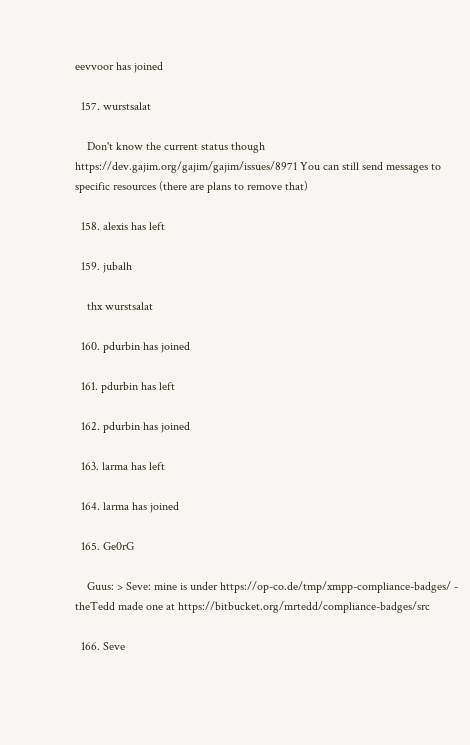eevvoor has joined

  157. wurstsalat

    Don't know the current status though https://dev.gajim.org/gajim/gajim/issues/8971 You can still send messages to specific resources (there are plans to remove that)

  158. alexis has left

  159. jubalh

    thx wurstsalat

  160. pdurbin has joined

  161. pdurbin has left

  162. pdurbin has joined

  163. larma has left

  164. larma has joined

  165. Ge0rG

    Guus: > Seve: mine is under https://op-co.de/tmp/xmpp-compliance-badges/ - theTedd made one at https://bitbucket.org/mrtedd/compliance-badges/src

  166. Seve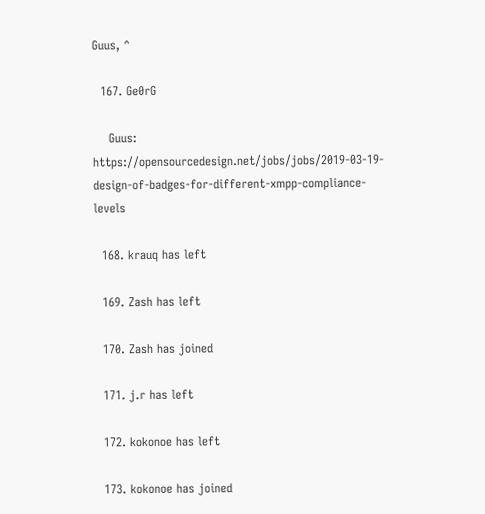Guus, ^

  167. Ge0rG

    Guus: https://opensourcedesign.net/jobs/jobs/2019-03-19-design-of-badges-for-different-xmpp-compliance-levels

  168. krauq has left

  169. Zash has left

  170. Zash has joined

  171. j.r has left

  172. kokonoe has left

  173. kokonoe has joined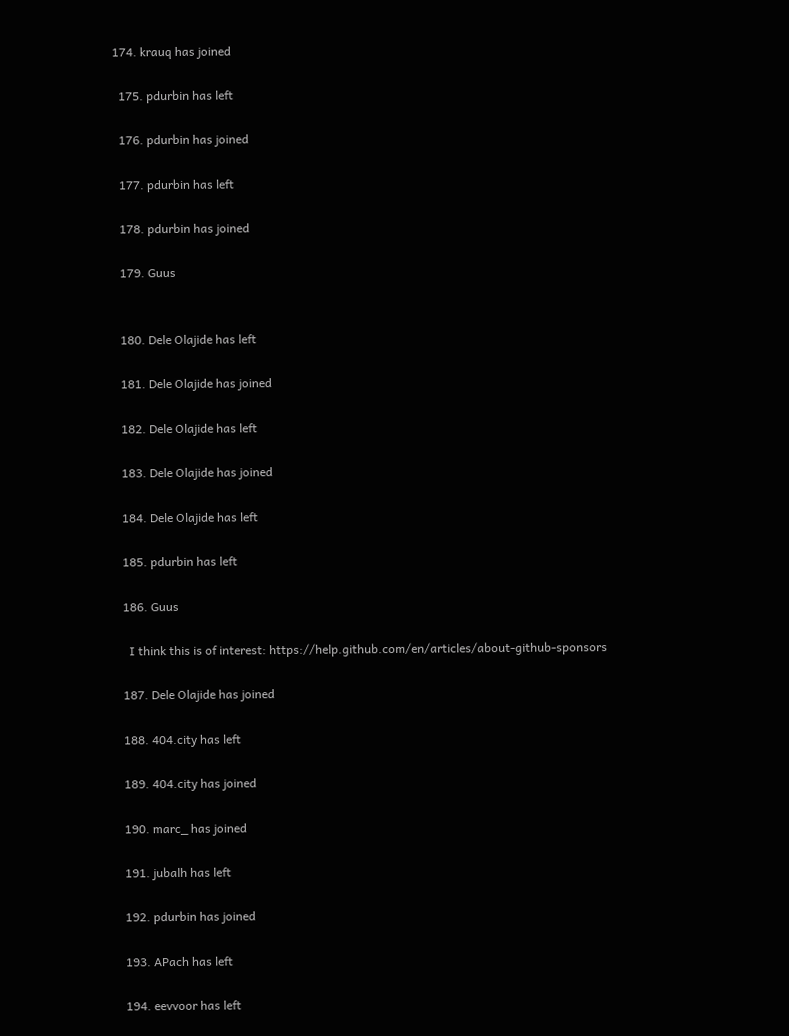174. krauq has joined

  175. pdurbin has left

  176. pdurbin has joined

  177. pdurbin has left

  178. pdurbin has joined

  179. Guus


  180. Dele Olajide has left

  181. Dele Olajide has joined

  182. Dele Olajide has left

  183. Dele Olajide has joined

  184. Dele Olajide has left

  185. pdurbin has left

  186. Guus

    I think this is of interest: https://help.github.com/en/articles/about-github-sponsors

  187. Dele Olajide has joined

  188. 404.city has left

  189. 404.city has joined

  190. marc_ has joined

  191. jubalh has left

  192. pdurbin has joined

  193. APach has left

  194. eevvoor has left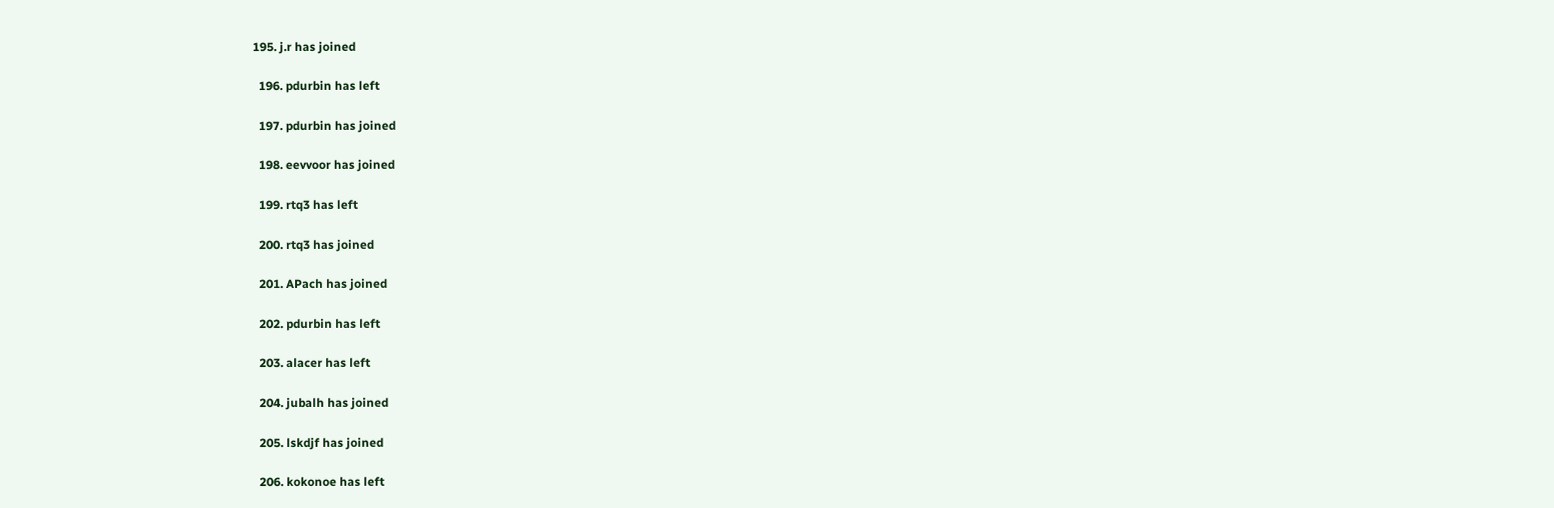195. j.r has joined

  196. pdurbin has left

  197. pdurbin has joined

  198. eevvoor has joined

  199. rtq3 has left

  200. rtq3 has joined

  201. APach has joined

  202. pdurbin has left

  203. alacer has left

  204. jubalh has joined

  205. lskdjf has joined

  206. kokonoe has left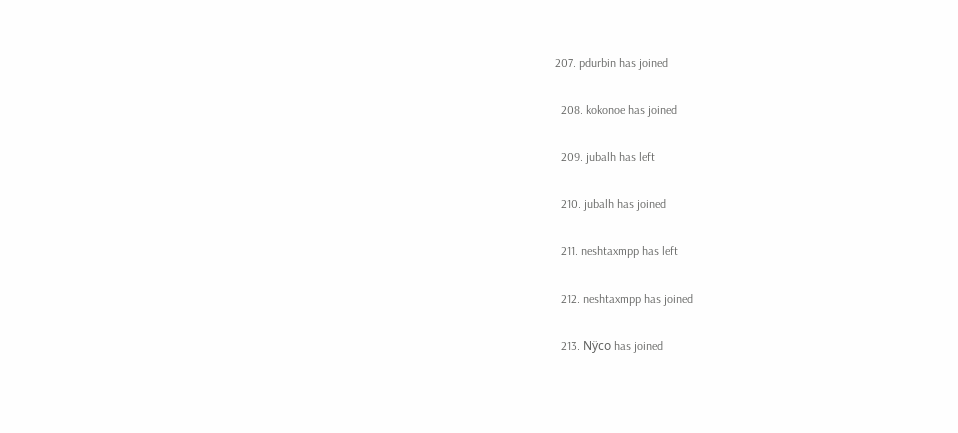207. pdurbin has joined

  208. kokonoe has joined

  209. jubalh has left

  210. jubalh has joined

  211. neshtaxmpp has left

  212. neshtaxmpp has joined

  213. Nÿco has joined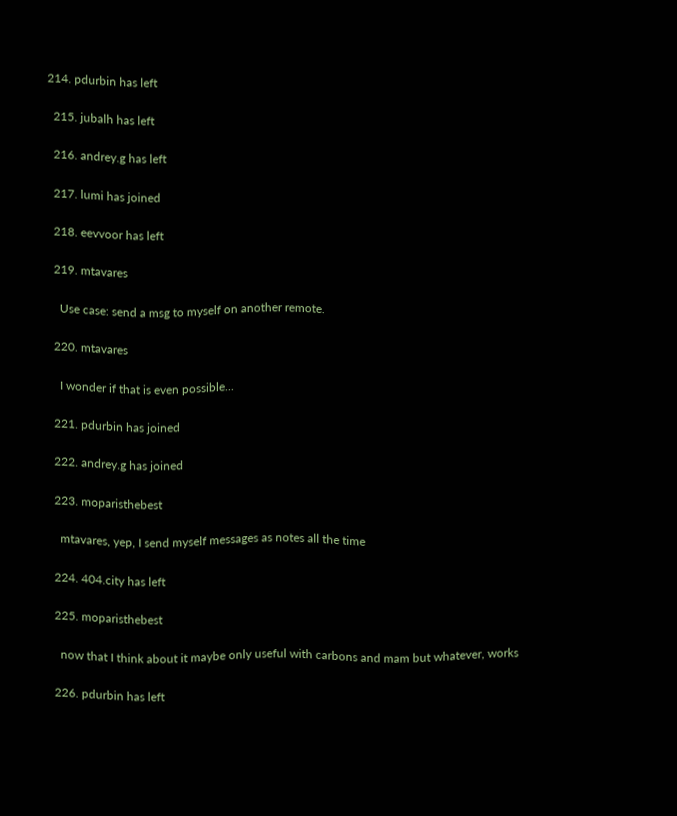214. pdurbin has left

  215. jubalh has left

  216. andrey.g has left

  217. lumi has joined

  218. eevvoor has left

  219. mtavares

    Use case: send a msg to myself on another remote.

  220. mtavares

    I wonder if that is even possible...

  221. pdurbin has joined

  222. andrey.g has joined

  223. moparisthebest

    mtavares, yep, I send myself messages as notes all the time

  224. 404.city has left

  225. moparisthebest

    now that I think about it maybe only useful with carbons and mam but whatever, works

  226. pdurbin has left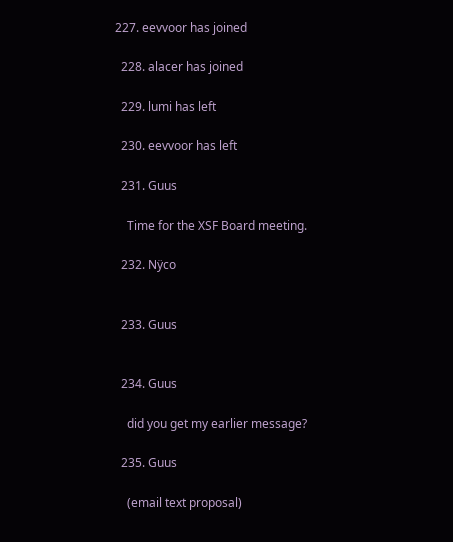227. eevvoor has joined

  228. alacer has joined

  229. lumi has left

  230. eevvoor has left

  231. Guus

    Time for the XSF Board meeting.

  232. Nÿco


  233. Guus


  234. Guus

    did you get my earlier message?

  235. Guus

    (email text proposal)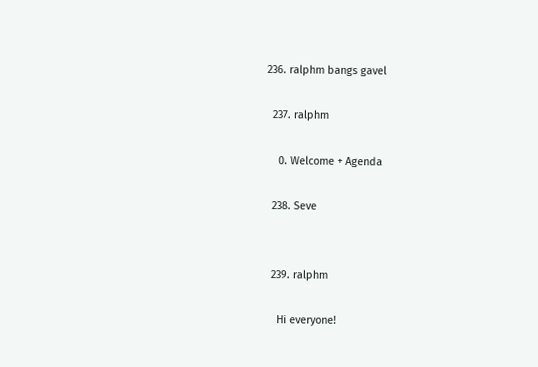236. ralphm bangs gavel

  237. ralphm

    0. Welcome + Agenda

  238. Seve


  239. ralphm

    Hi everyone!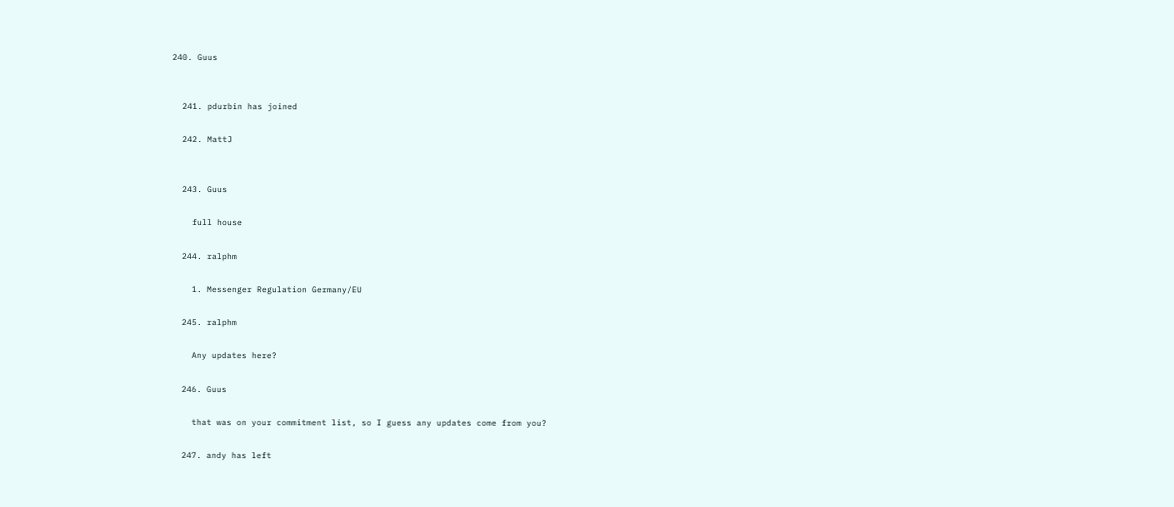240. Guus


  241. pdurbin has joined

  242. MattJ


  243. Guus

    full house

  244. ralphm

    1. Messenger Regulation Germany/EU

  245. ralphm

    Any updates here?

  246. Guus

    that was on your commitment list, so I guess any updates come from you?

  247. andy has left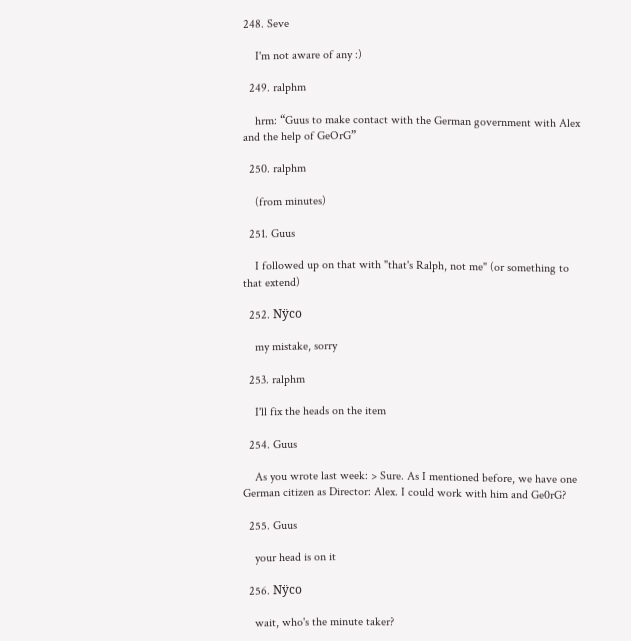248. Seve

    I'm not aware of any :)

  249. ralphm

    hrm: “Guus to make contact with the German government with Alex and the help of GeOrG”

  250. ralphm

    (from minutes)

  251. Guus

    I followed up on that with "that's Ralph, not me" (or something to that extend)

  252. Nÿco

    my mistake, sorry

  253. ralphm

    I'll fix the heads on the item

  254. Guus

    As you wrote last week: > Sure. As I mentioned before, we have one German citizen as Director: Alex. I could work with him and Ge0rG?

  255. Guus

    your head is on it

  256. Nÿco

    wait, who's the minute taker?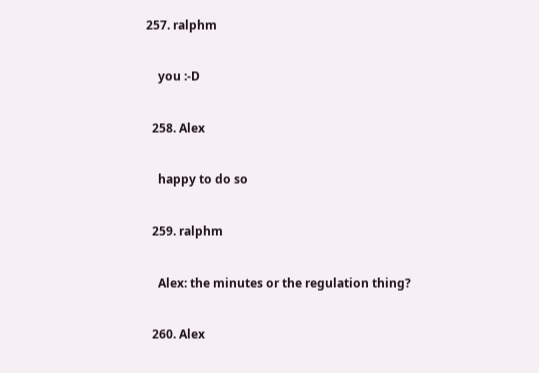257. ralphm

    you :-D

  258. Alex

    happy to do so

  259. ralphm

    Alex: the minutes or the regulation thing?

  260. Alex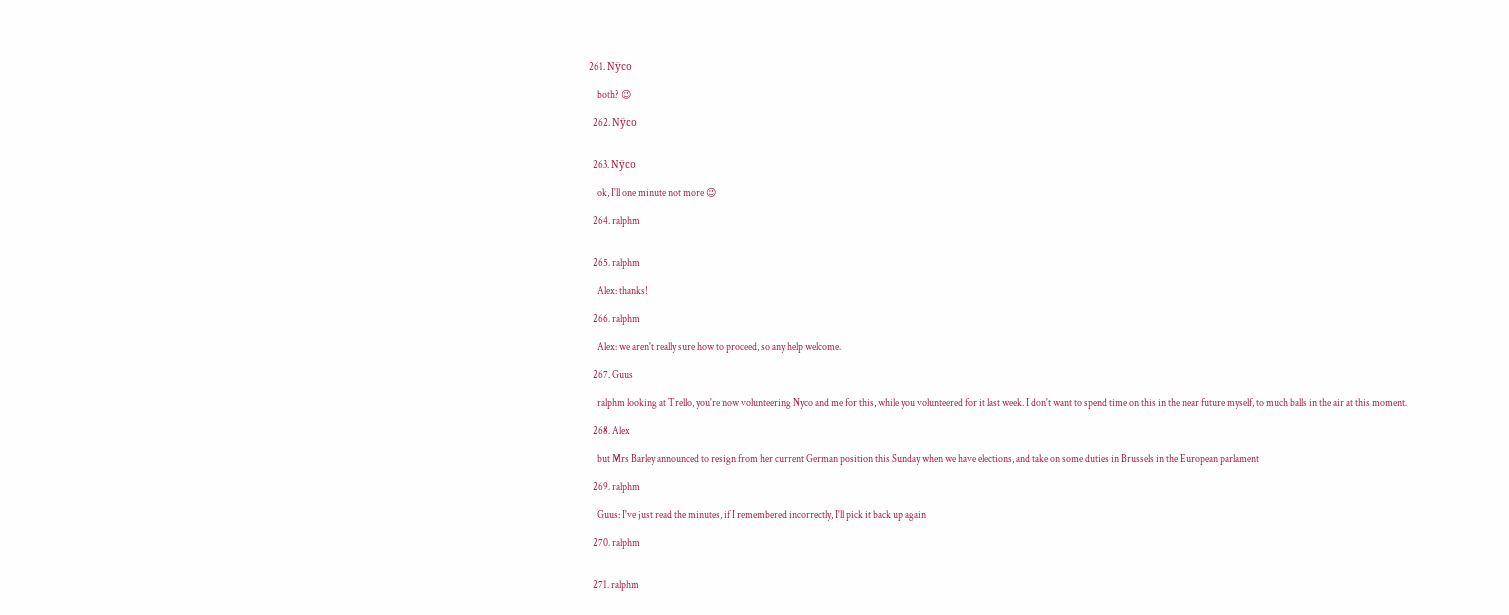261. Nÿco

    both? 😉

  262. Nÿco


  263. Nÿco

    ok, I'll one minute not more 😉

  264. ralphm


  265. ralphm

    Alex: thanks!

  266. ralphm

    Alex: we aren't really sure how to proceed, so any help welcome.

  267. Guus

    ralphm looking at Trello, you're now volunteering Nyco and me for this, while you volunteered for it last week. I don't want to spend time on this in the near future myself, to much balls in the air at this moment.

  268. Alex

    but Mrs Barley announced to resign from her current German position this Sunday when we have elections, and take on some duties in Brussels in the European parlament

  269. ralphm

    Guus: I've just read the minutes, if I remembered incorrectly, I'll pick it back up again

  270. ralphm


  271. ralphm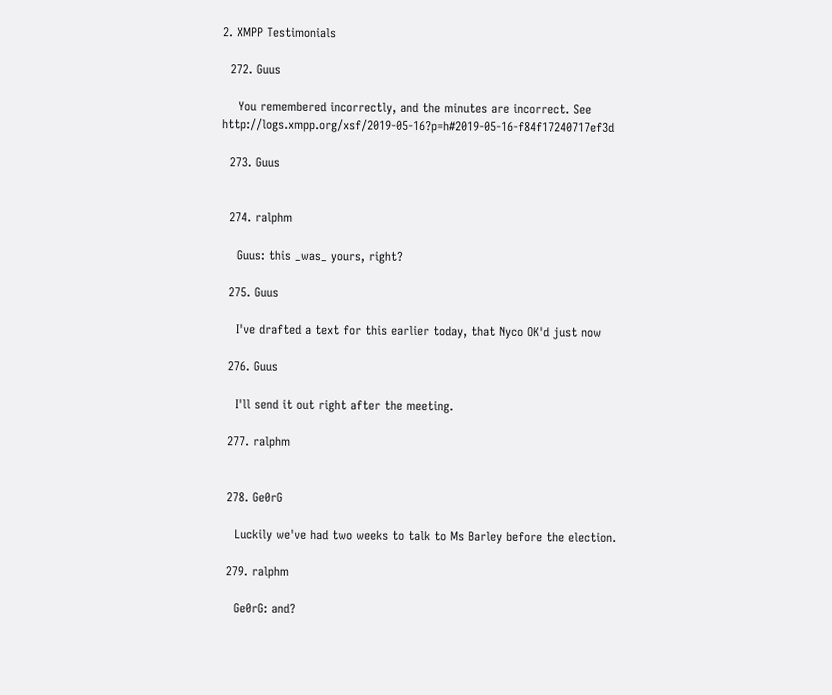2. XMPP Testimonials

  272. Guus

    You remembered incorrectly, and the minutes are incorrect. See http://logs.xmpp.org/xsf/2019-05-16?p=h#2019-05-16-f84f17240717ef3d

  273. Guus


  274. ralphm

    Guus: this _was_ yours, right?

  275. Guus

    I've drafted a text for this earlier today, that Nyco OK'd just now

  276. Guus

    I'll send it out right after the meeting.

  277. ralphm


  278. Ge0rG

    Luckily we've had two weeks to talk to Ms Barley before the election.

  279. ralphm

    Ge0rG: and?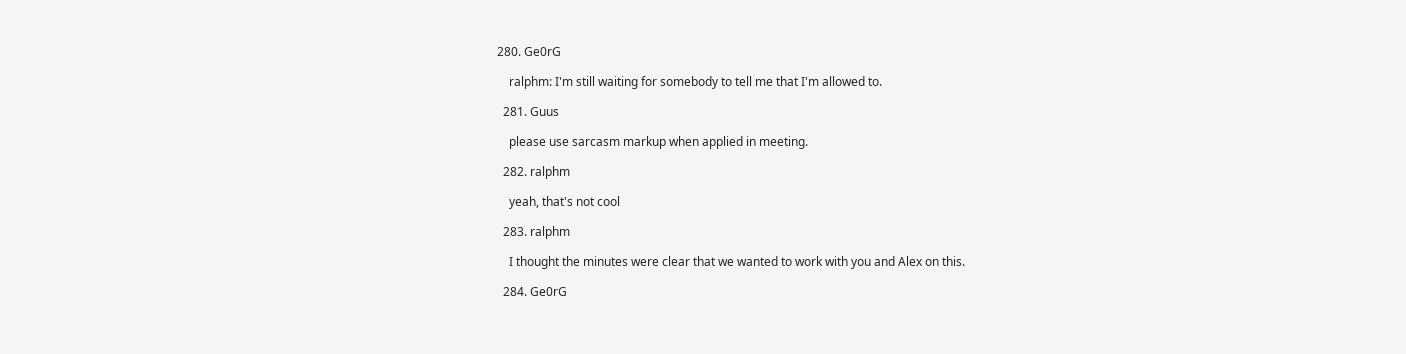280. Ge0rG

    ralphm: I'm still waiting for somebody to tell me that I'm allowed to.

  281. Guus

    please use sarcasm markup when applied in meeting.

  282. ralphm

    yeah, that's not cool

  283. ralphm

    I thought the minutes were clear that we wanted to work with you and Alex on this.

  284. Ge0rG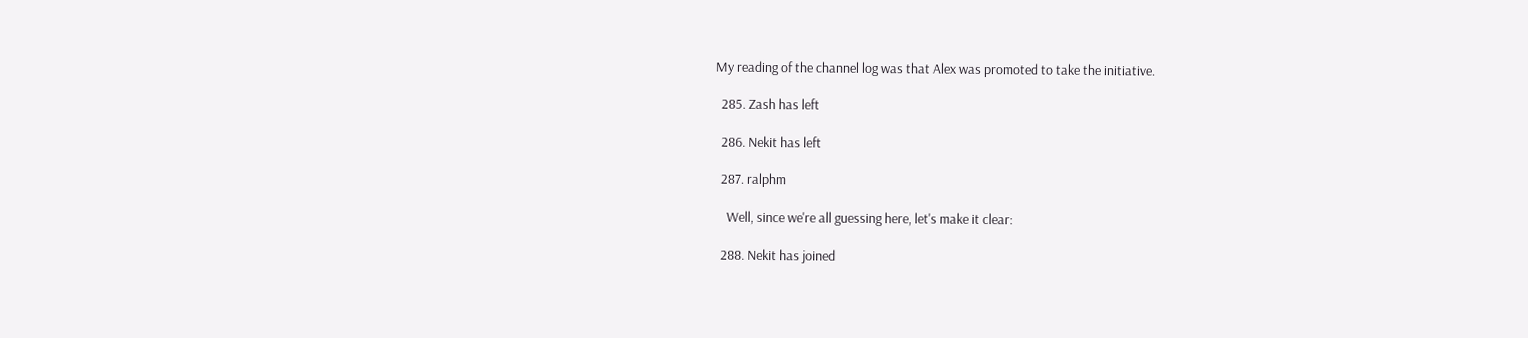My reading of the channel log was that Alex was promoted to take the initiative.

  285. Zash has left

  286. Nekit has left

  287. ralphm

    Well, since we're all guessing here, let's make it clear:

  288. Nekit has joined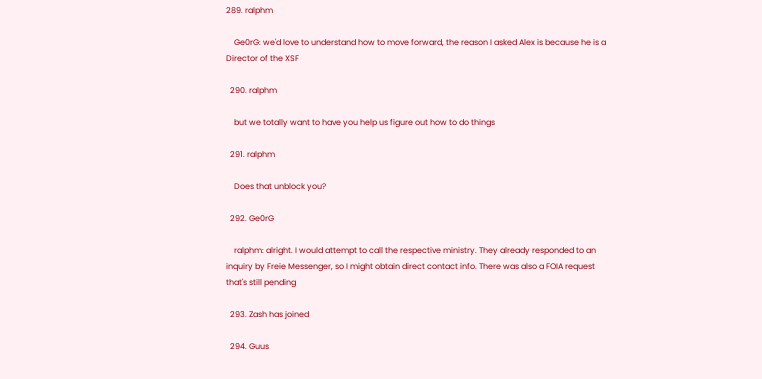289. ralphm

    Ge0rG: we'd love to understand how to move forward, the reason I asked Alex is because he is a Director of the XSF

  290. ralphm

    but we totally want to have you help us figure out how to do things

  291. ralphm

    Does that unblock you?

  292. Ge0rG

    ralphm: alright. I would attempt to call the respective ministry. They already responded to an inquiry by Freie Messenger, so I might obtain direct contact info. There was also a FOIA request that's still pending

  293. Zash has joined

  294. Guus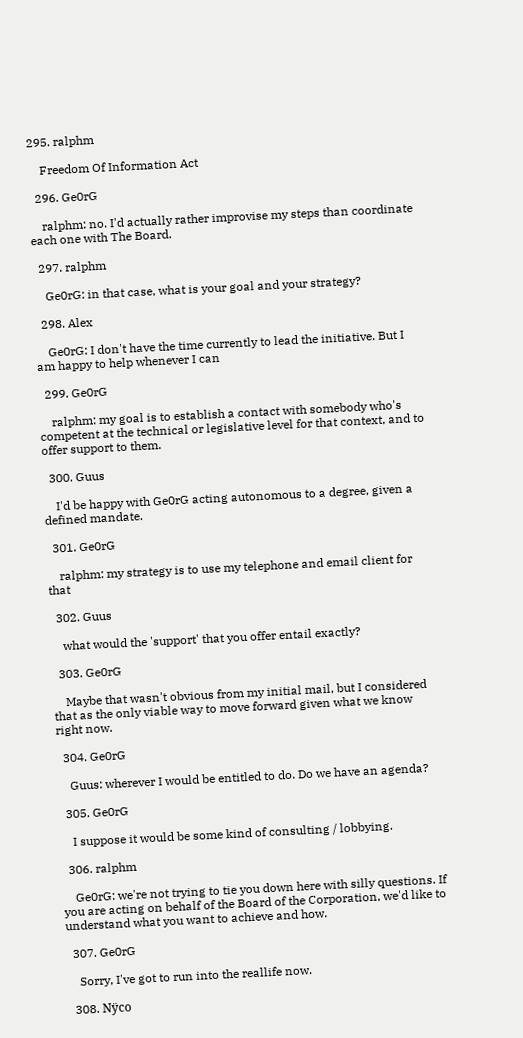295. ralphm

    Freedom Of Information Act

  296. Ge0rG

    ralphm: no. I'd actually rather improvise my steps than coordinate each one with The Board.

  297. ralphm

    Ge0rG: in that case, what is your goal and your strategy?

  298. Alex

    Ge0rG: I don't have the time currently to lead the initiative. But I am happy to help whenever I can

  299. Ge0rG

    ralphm: my goal is to establish a contact with somebody who's competent at the technical or legislative level for that context, and to offer support to them.

  300. Guus

    I'd be happy with Ge0rG acting autonomous to a degree, given a defined mandate.

  301. Ge0rG

    ralphm: my strategy is to use my telephone and email client for that

  302. Guus

    what would the 'support' that you offer entail exactly?

  303. Ge0rG

    Maybe that wasn't obvious from my initial mail, but I considered that as the only viable way to move forward given what we know right now.

  304. Ge0rG

    Guus: wherever I would be entitled to do. Do we have an agenda?

  305. Ge0rG

    I suppose it would be some kind of consulting / lobbying.

  306. ralphm

    Ge0rG: we're not trying to tie you down here with silly questions. If you are acting on behalf of the Board of the Corporation, we'd like to understand what you want to achieve and how.

  307. Ge0rG

    Sorry, I've got to run into the reallife now.

  308. Nÿco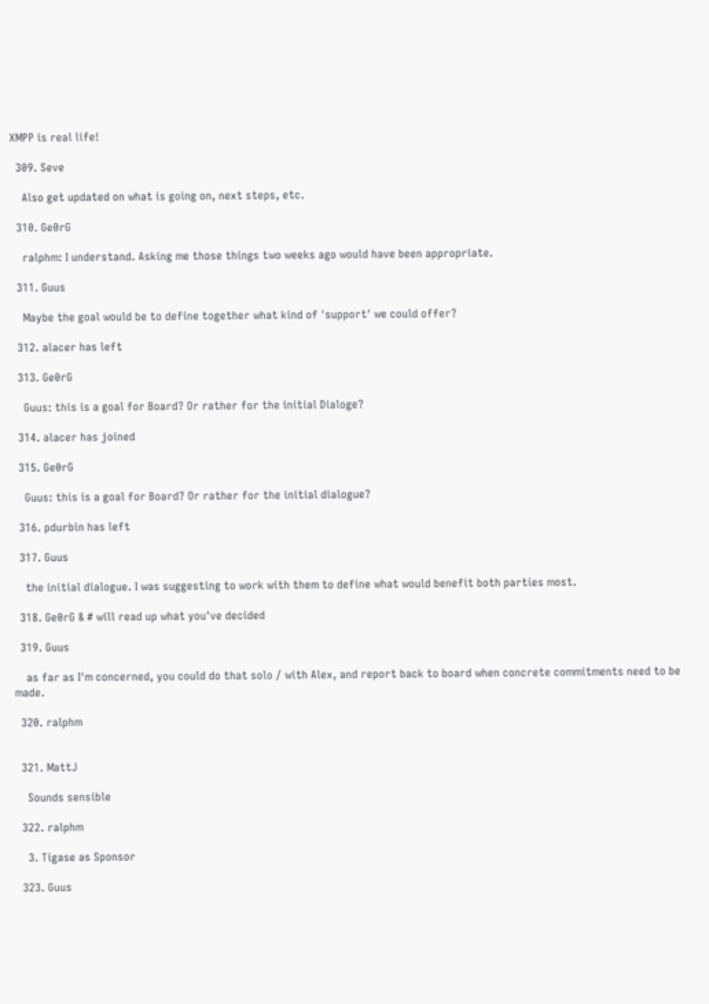XMPP is real life!

  309. Seve

    Also get updated on what is going on, next steps, etc.

  310. Ge0rG

    ralphm: I understand. Asking me those things two weeks ago would have been appropriate.

  311. Guus

    Maybe the goal would be to define together what kind of 'support' we could offer?

  312. alacer has left

  313. Ge0rG

    Guus: this is a goal for Board? Or rather for the initial Dialoge?

  314. alacer has joined

  315. Ge0rG

    Guus: this is a goal for Board? Or rather for the initial dialogue?

  316. pdurbin has left

  317. Guus

    the initial dialogue. I was suggesting to work with them to define what would benefit both parties most.

  318. Ge0rG & # will read up what you've decided

  319. Guus

    as far as I'm concerned, you could do that solo / with Alex, and report back to board when concrete commitments need to be made.

  320. ralphm


  321. MattJ

    Sounds sensible

  322. ralphm

    3. Tigase as Sponsor

  323. Guus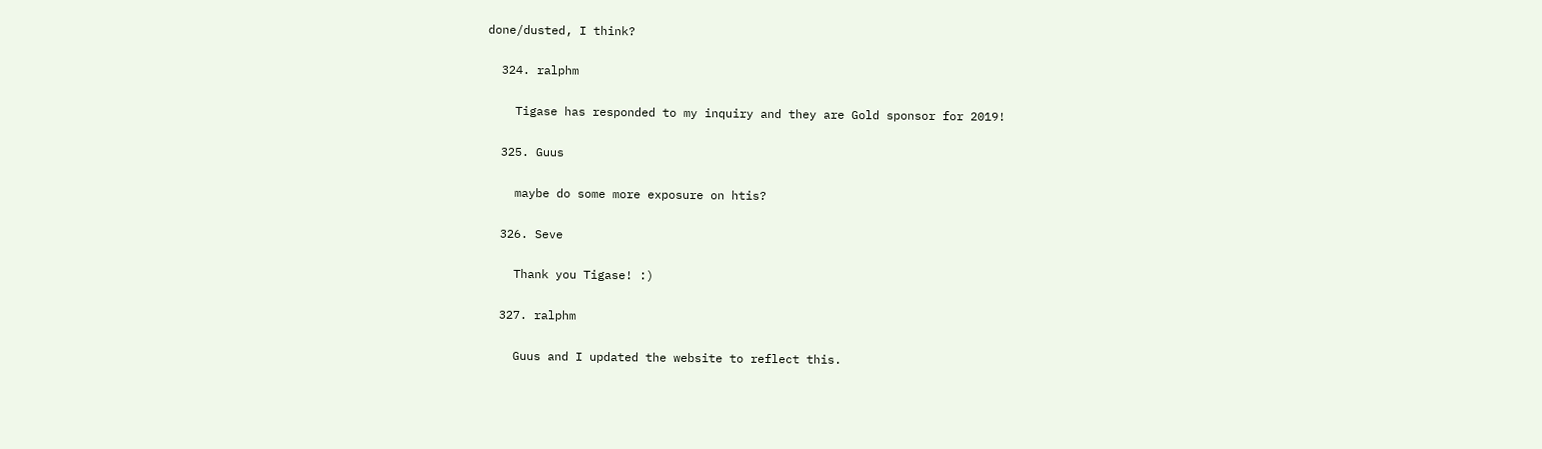done/dusted, I think?

  324. ralphm

    Tigase has responded to my inquiry and they are Gold sponsor for 2019!

  325. Guus

    maybe do some more exposure on htis?

  326. Seve

    Thank you Tigase! :)

  327. ralphm

    Guus and I updated the website to reflect this.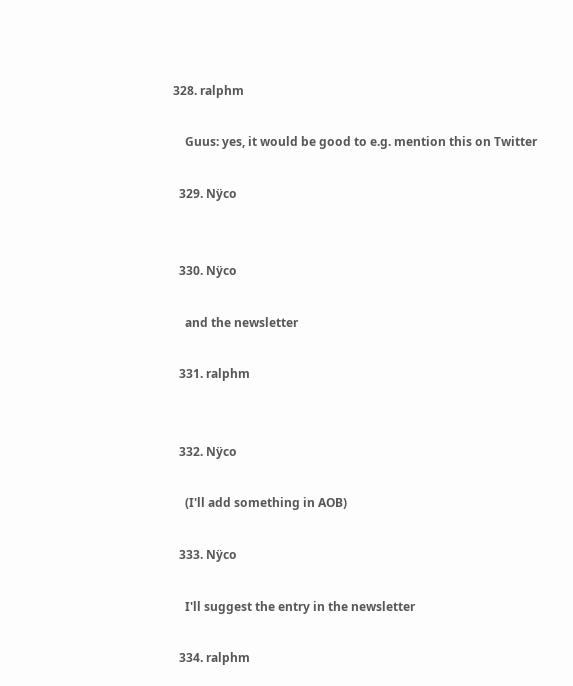328. ralphm

    Guus: yes, it would be good to e.g. mention this on Twitter

  329. Nÿco


  330. Nÿco

    and the newsletter

  331. ralphm


  332. Nÿco

    (I'll add something in AOB)

  333. Nÿco

    I'll suggest the entry in the newsletter

  334. ralphm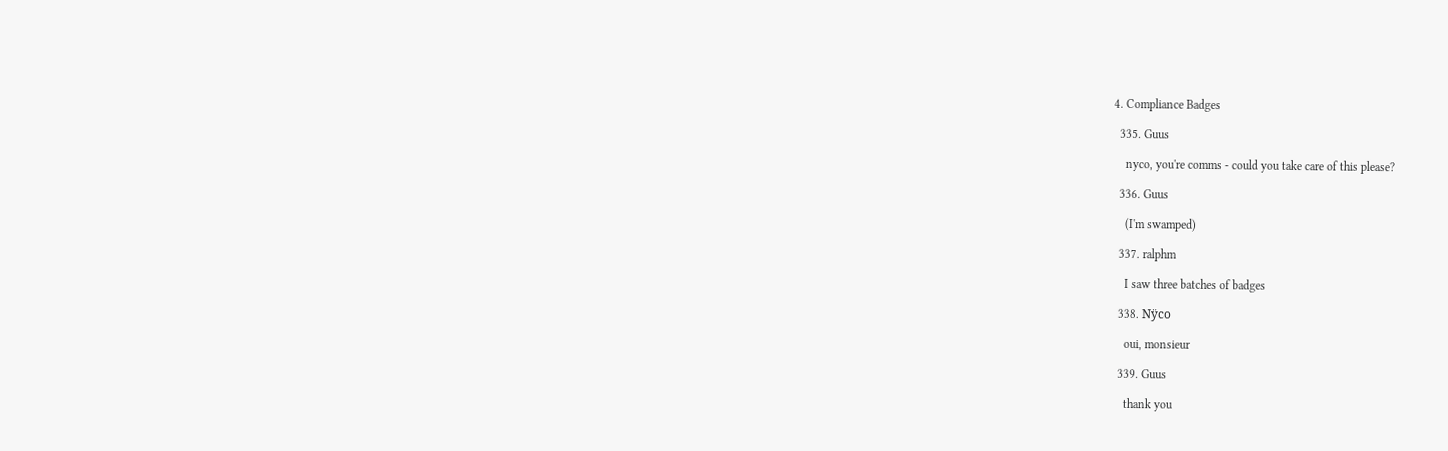4. Compliance Badges

  335. Guus

    nyco, you're comms - could you take care of this please?

  336. Guus

    (I'm swamped)

  337. ralphm

    I saw three batches of badges

  338. Nÿco

    oui, monsieur

  339. Guus

    thank you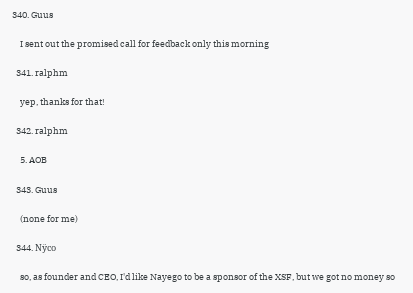340. Guus

    I sent out the promised call for feedback only this morning

  341. ralphm

    yep, thanks for that!

  342. ralphm

    5. AOB

  343. Guus

    (none for me)

  344. Nÿco

    so, as founder and CEO, I'd like Nayego to be a sponsor of the XSF, but we got no money so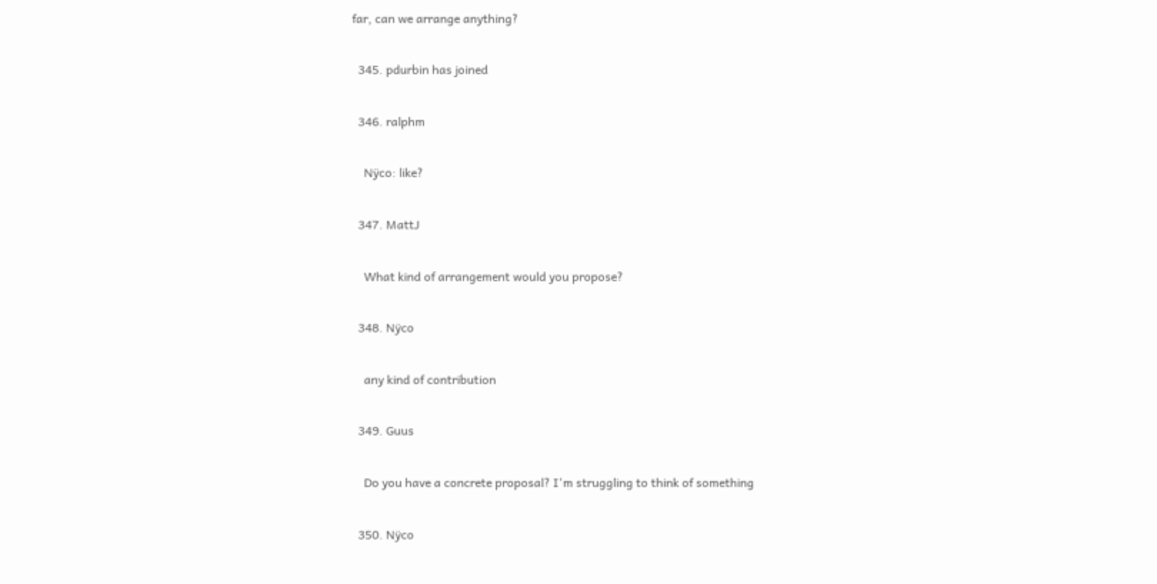far, can we arrange anything?

  345. pdurbin has joined

  346. ralphm

    Nÿco: like?

  347. MattJ

    What kind of arrangement would you propose?

  348. Nÿco

    any kind of contribution

  349. Guus

    Do you have a concrete proposal? I'm struggling to think of something

  350. Nÿco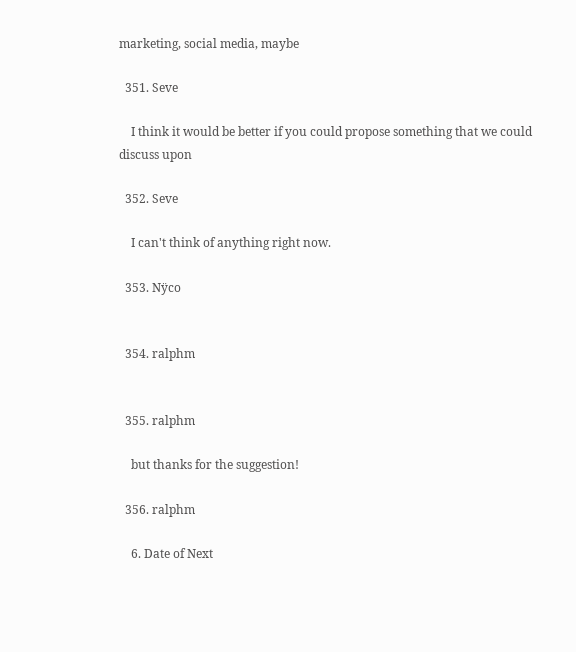marketing, social media, maybe

  351. Seve

    I think it would be better if you could propose something that we could discuss upon

  352. Seve

    I can't think of anything right now.

  353. Nÿco


  354. ralphm


  355. ralphm

    but thanks for the suggestion!

  356. ralphm

    6. Date of Next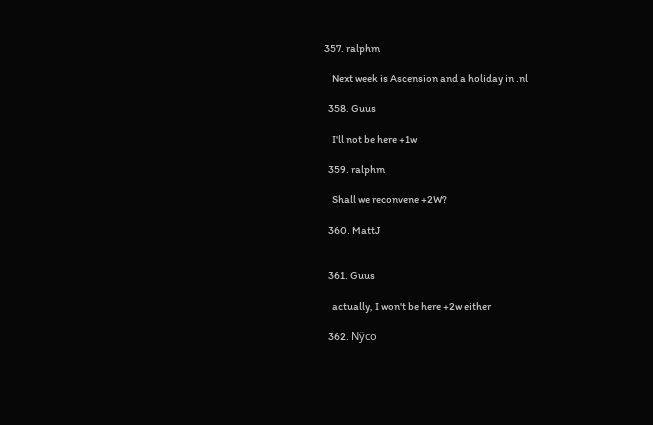357. ralphm

    Next week is Ascension and a holiday in .nl

  358. Guus

    I'll not be here +1w

  359. ralphm

    Shall we reconvene +2W?

  360. MattJ


  361. Guus

    actually, I won't be here +2w either

  362. Nÿco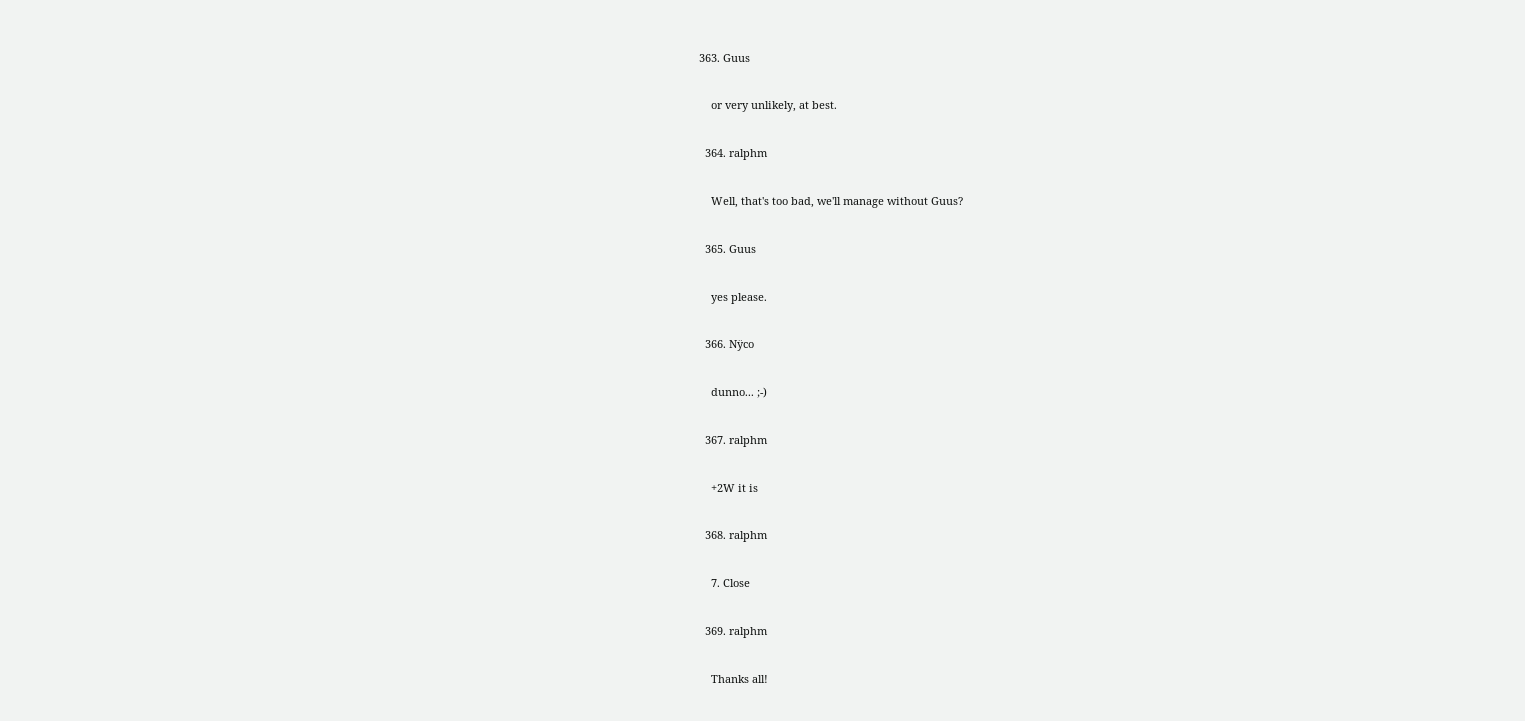363. Guus

    or very unlikely, at best.

  364. ralphm

    Well, that's too bad, we'll manage without Guus?

  365. Guus

    yes please.

  366. Nÿco

    dunno... ;-)

  367. ralphm

    +2W it is

  368. ralphm

    7. Close

  369. ralphm

    Thanks all!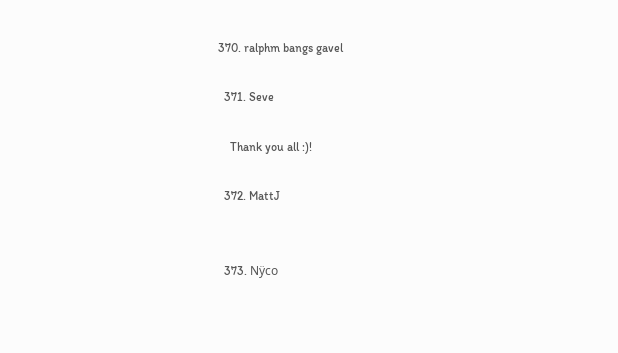370. ralphm bangs gavel

  371. Seve

    Thank you all :)!

  372. MattJ


  373. Nÿco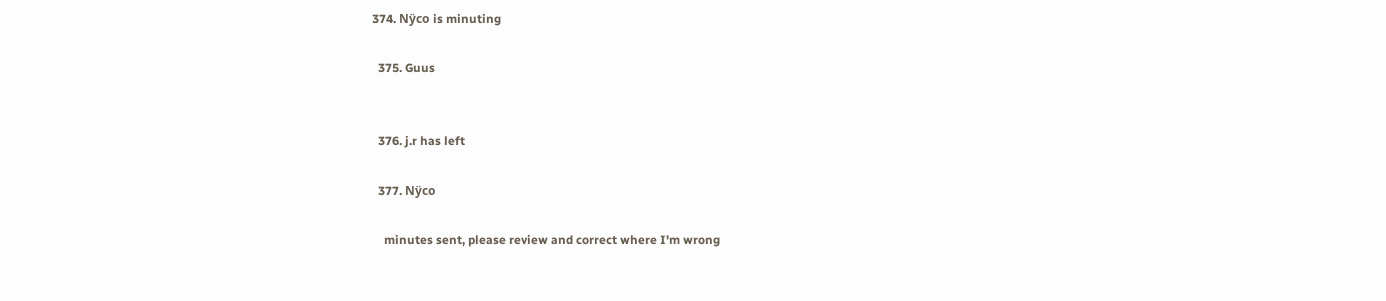374. Nÿco is minuting

  375. Guus


  376. j.r has left

  377. Nÿco

    minutes sent, please review and correct where I'm wrong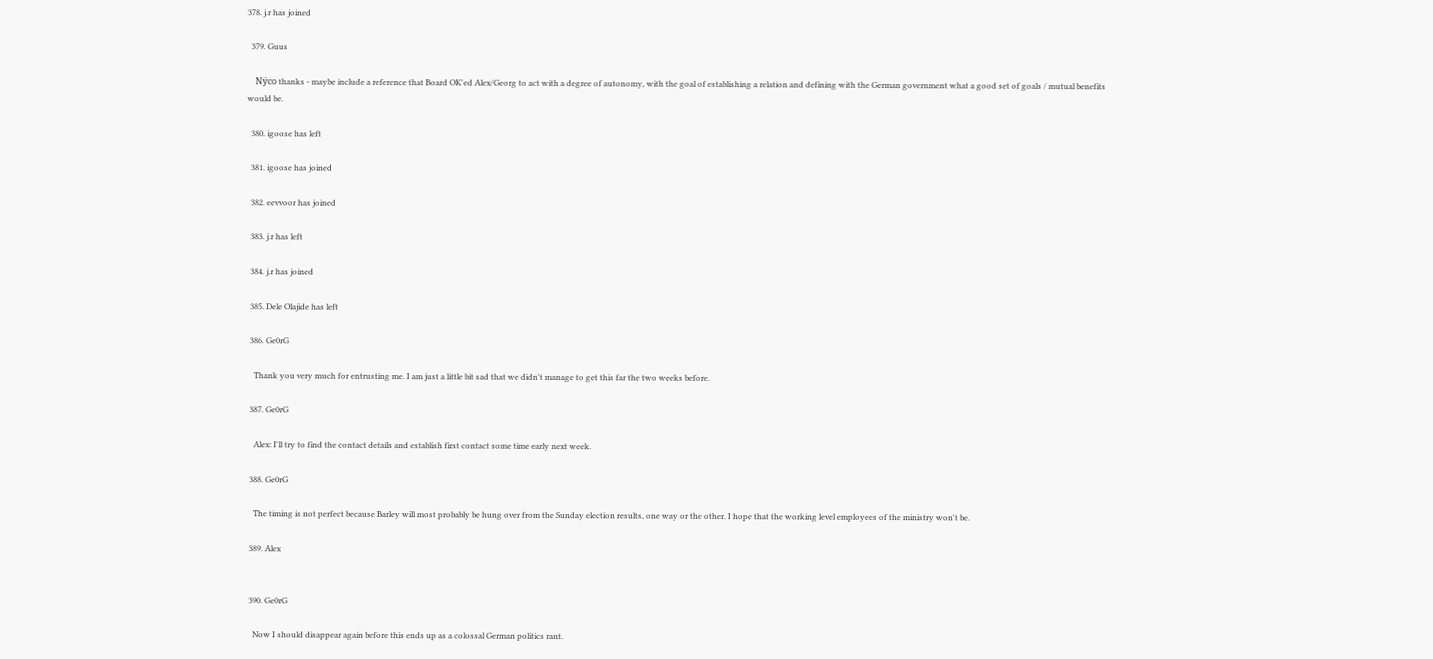378. j.r has joined

  379. Guus

    Nÿco thanks - maybe include a reference that Board OK'ed Alex/Georg to act with a degree of autonomy, with the goal of establishing a relation and defining with the German government what a good set of goals / mutual benefits would be.

  380. igoose has left

  381. igoose has joined

  382. eevvoor has joined

  383. j.r has left

  384. j.r has joined

  385. Dele Olajide has left

  386. Ge0rG

    Thank you very much for entrusting me. I am just a little bit sad that we didn't manage to get this far the two weeks before.

  387. Ge0rG

    Alex: I'll try to find the contact details and establish first contact some time early next week.

  388. Ge0rG

    The timing is not perfect because Barley will most probably be hung over from the Sunday election results, one way or the other. I hope that the working level employees of the ministry won't be.

  389. Alex


  390. Ge0rG

    Now I should disappear again before this ends up as a colossal German politics rant.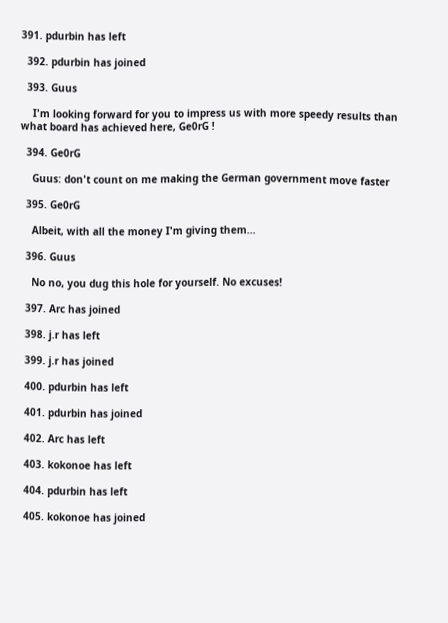391. pdurbin has left

  392. pdurbin has joined

  393. Guus

    I'm looking forward for you to impress us with more speedy results than what board has achieved here, Ge0rG !

  394. Ge0rG

    Guus: don't count on me making the German government move faster

  395. Ge0rG

    Albeit, with all the money I'm giving them...

  396. Guus

    No no, you dug this hole for yourself. No excuses!

  397. Arc has joined

  398. j.r has left

  399. j.r has joined

  400. pdurbin has left

  401. pdurbin has joined

  402. Arc has left

  403. kokonoe has left

  404. pdurbin has left

  405. kokonoe has joined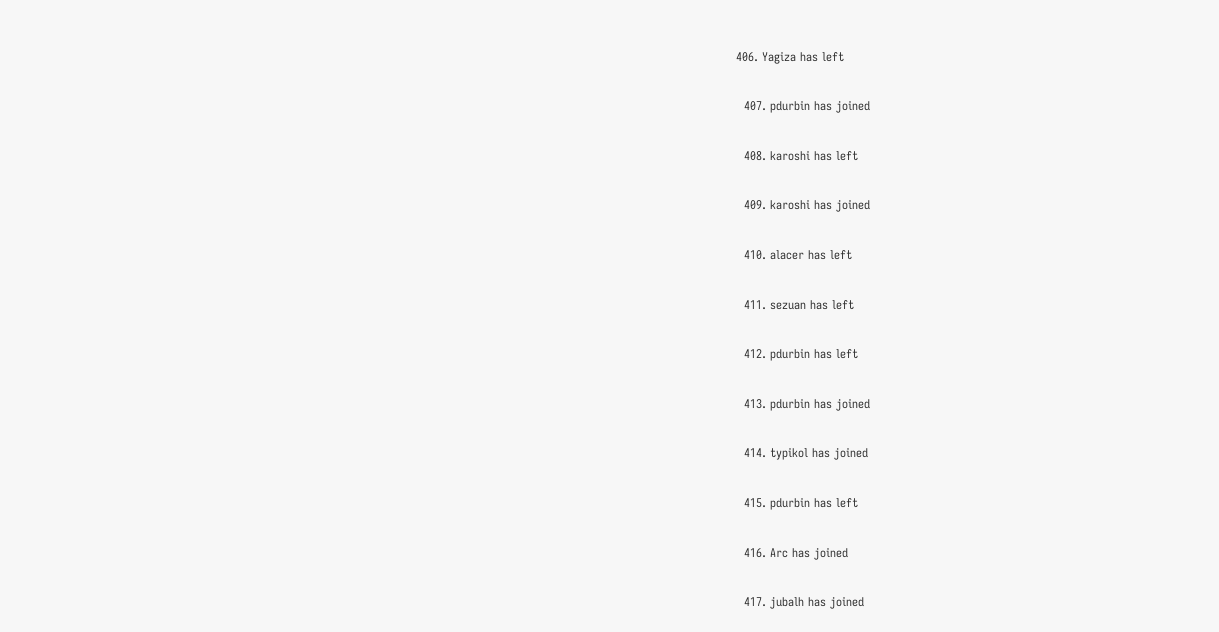406. Yagiza has left

  407. pdurbin has joined

  408. karoshi has left

  409. karoshi has joined

  410. alacer has left

  411. sezuan has left

  412. pdurbin has left

  413. pdurbin has joined

  414. typikol has joined

  415. pdurbin has left

  416. Arc has joined

  417. jubalh has joined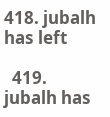418. jubalh has left

  419. jubalh has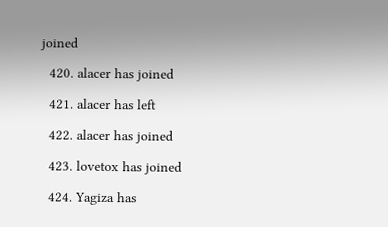joined

  420. alacer has joined

  421. alacer has left

  422. alacer has joined

  423. lovetox has joined

  424. Yagiza has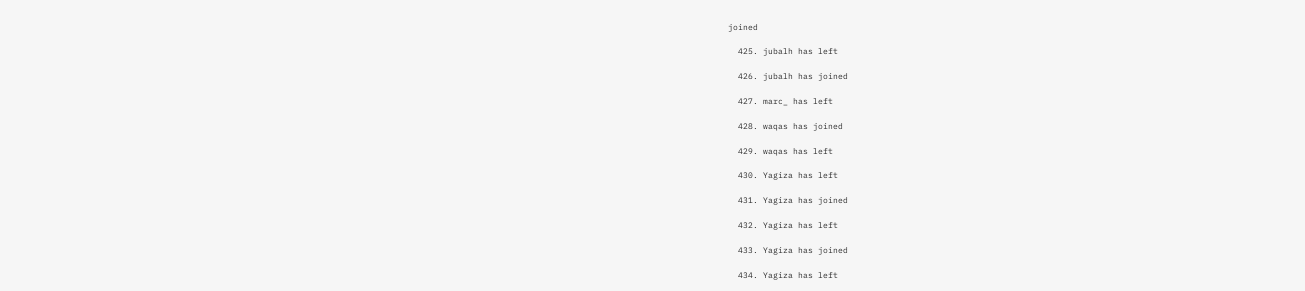joined

  425. jubalh has left

  426. jubalh has joined

  427. marc_ has left

  428. waqas has joined

  429. waqas has left

  430. Yagiza has left

  431. Yagiza has joined

  432. Yagiza has left

  433. Yagiza has joined

  434. Yagiza has left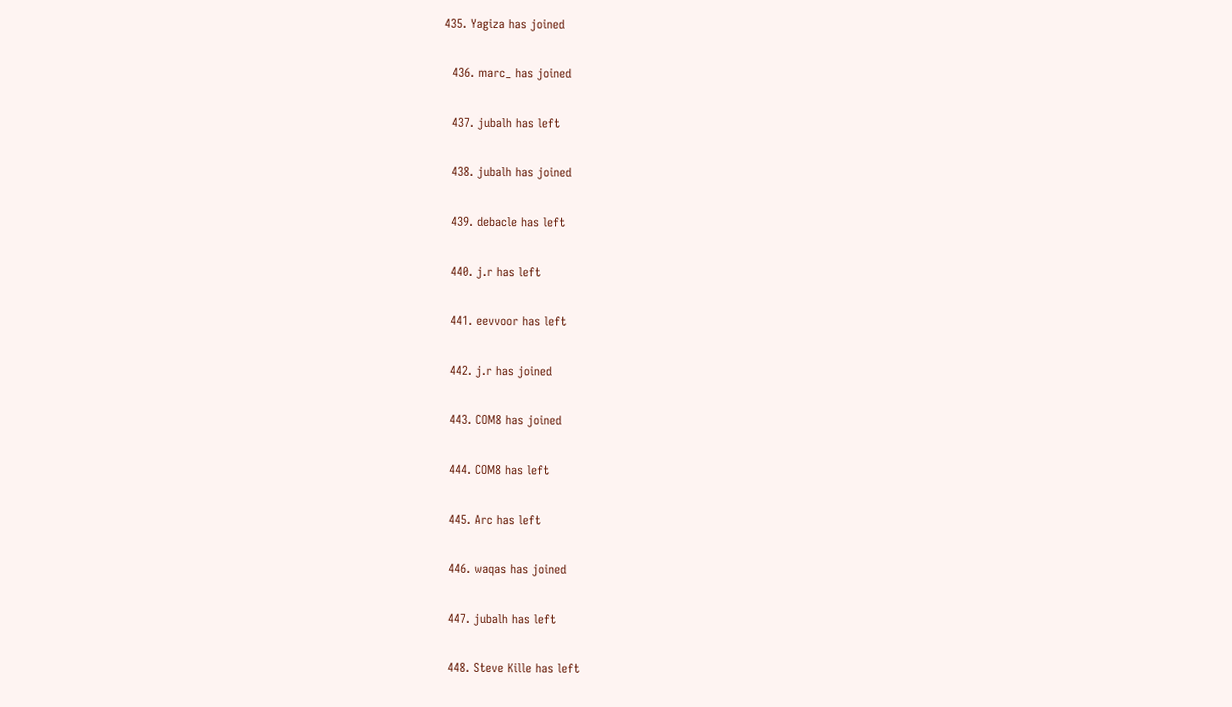435. Yagiza has joined

  436. marc_ has joined

  437. jubalh has left

  438. jubalh has joined

  439. debacle has left

  440. j.r has left

  441. eevvoor has left

  442. j.r has joined

  443. COM8 has joined

  444. COM8 has left

  445. Arc has left

  446. waqas has joined

  447. jubalh has left

  448. Steve Kille has left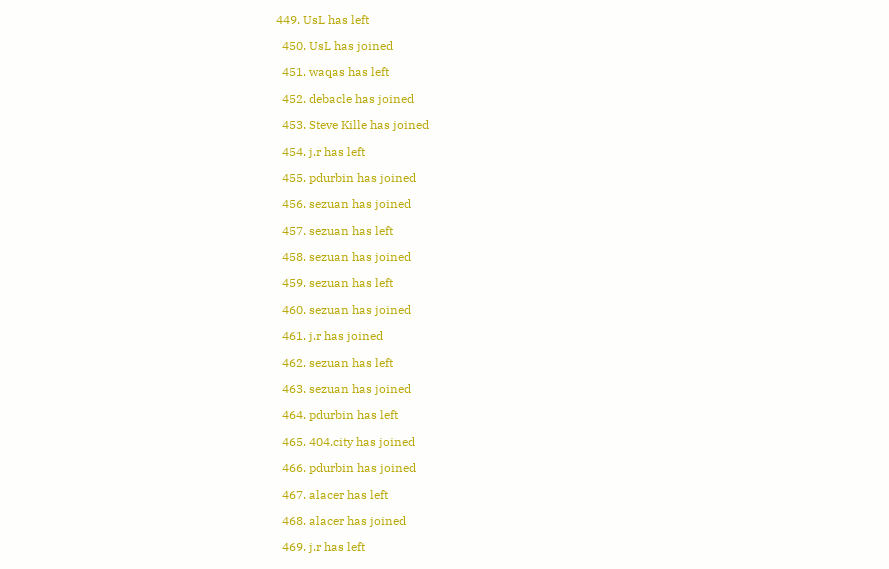449. UsL has left

  450. UsL has joined

  451. waqas has left

  452. debacle has joined

  453. Steve Kille has joined

  454. j.r has left

  455. pdurbin has joined

  456. sezuan has joined

  457. sezuan has left

  458. sezuan has joined

  459. sezuan has left

  460. sezuan has joined

  461. j.r has joined

  462. sezuan has left

  463. sezuan has joined

  464. pdurbin has left

  465. 404.city has joined

  466. pdurbin has joined

  467. alacer has left

  468. alacer has joined

  469. j.r has left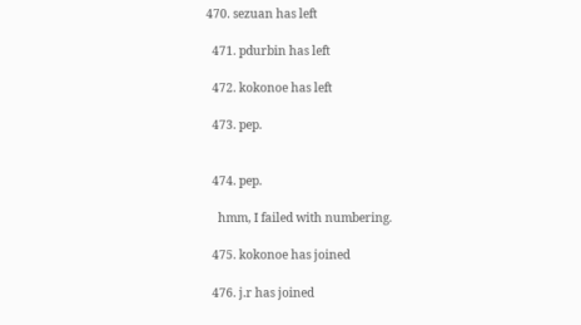470. sezuan has left

  471. pdurbin has left

  472. kokonoe has left

  473. pep.


  474. pep.

    hmm, I failed with numbering.

  475. kokonoe has joined

  476. j.r has joined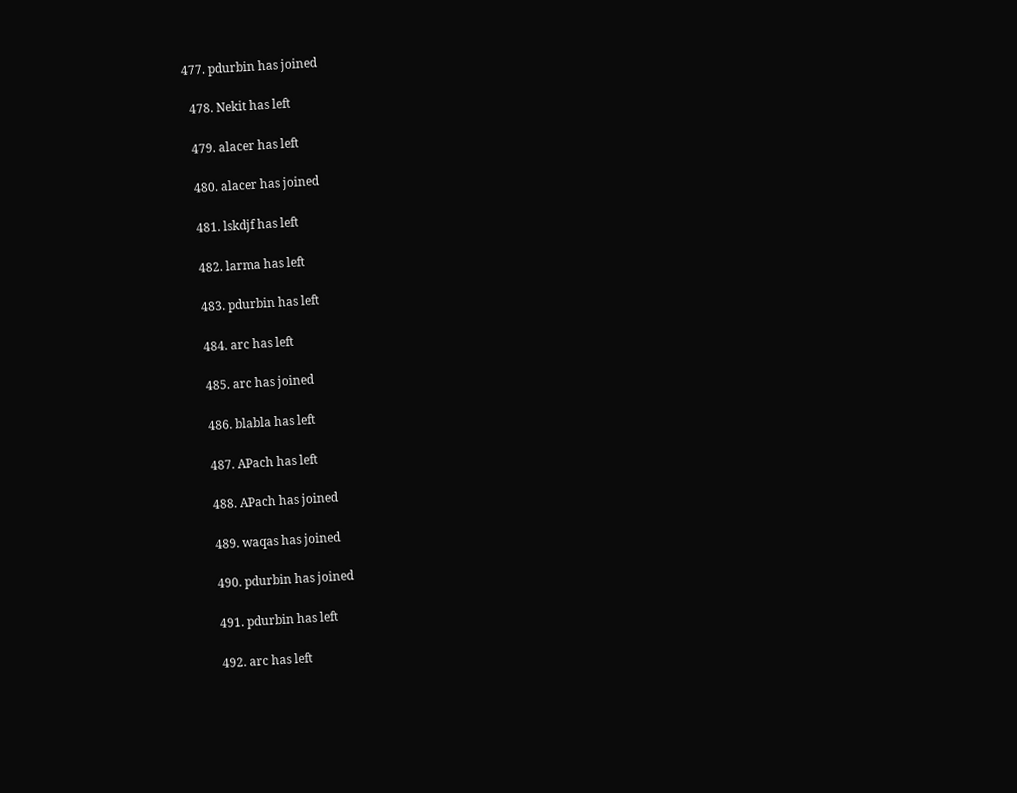477. pdurbin has joined

  478. Nekit has left

  479. alacer has left

  480. alacer has joined

  481. lskdjf has left

  482. larma has left

  483. pdurbin has left

  484. arc has left

  485. arc has joined

  486. blabla has left

  487. APach has left

  488. APach has joined

  489. waqas has joined

  490. pdurbin has joined

  491. pdurbin has left

  492. arc has left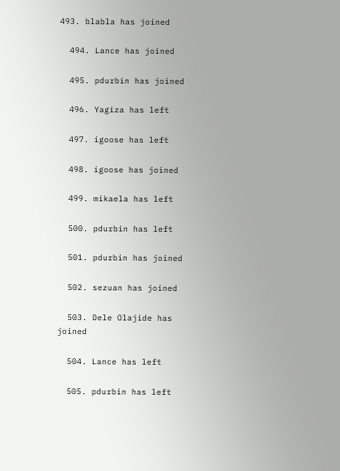493. blabla has joined

  494. Lance has joined

  495. pdurbin has joined

  496. Yagiza has left

  497. igoose has left

  498. igoose has joined

  499. mikaela has left

  500. pdurbin has left

  501. pdurbin has joined

  502. sezuan has joined

  503. Dele Olajide has joined

  504. Lance has left

  505. pdurbin has left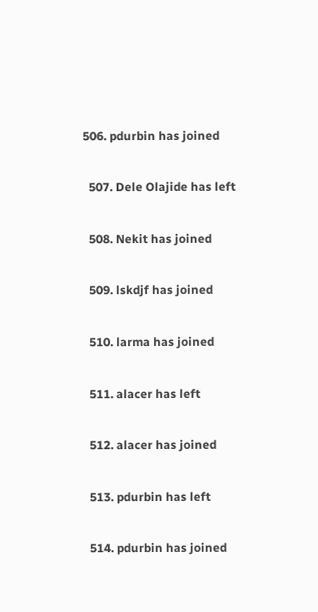506. pdurbin has joined

  507. Dele Olajide has left

  508. Nekit has joined

  509. lskdjf has joined

  510. larma has joined

  511. alacer has left

  512. alacer has joined

  513. pdurbin has left

  514. pdurbin has joined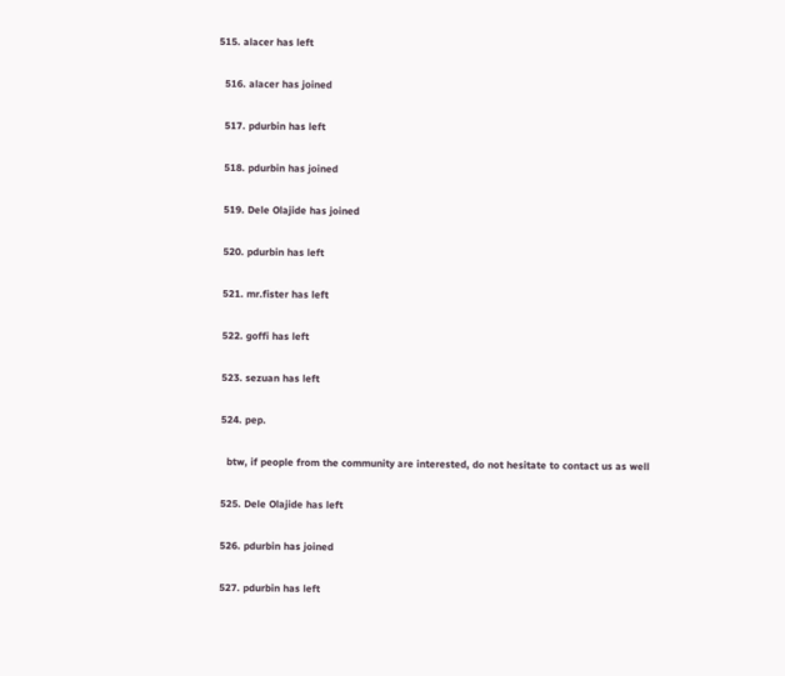515. alacer has left

  516. alacer has joined

  517. pdurbin has left

  518. pdurbin has joined

  519. Dele Olajide has joined

  520. pdurbin has left

  521. mr.fister has left

  522. goffi has left

  523. sezuan has left

  524. pep.

    btw, if people from the community are interested, do not hesitate to contact us as well

  525. Dele Olajide has left

  526. pdurbin has joined

  527. pdurbin has left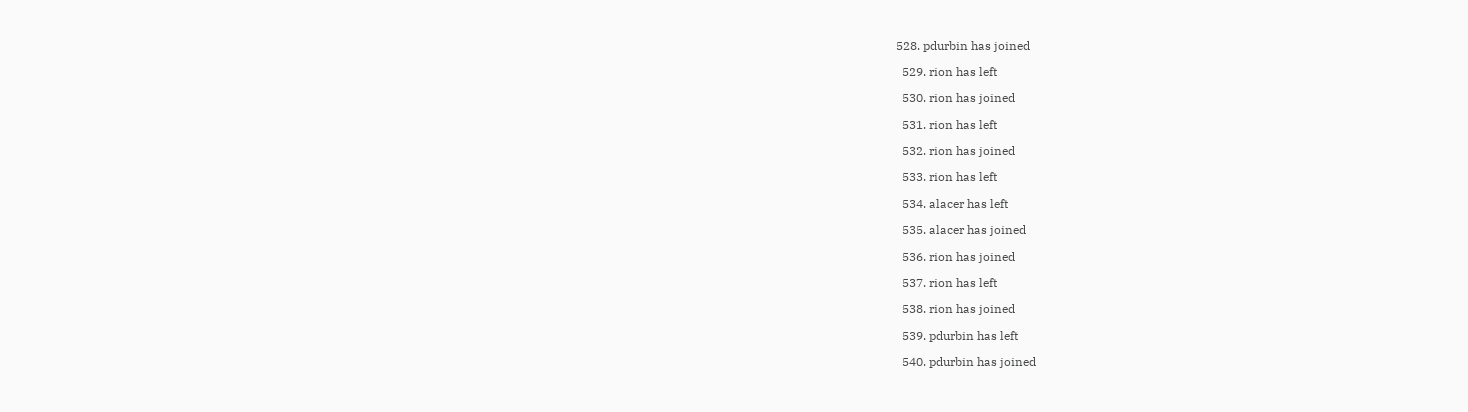528. pdurbin has joined

  529. rion has left

  530. rion has joined

  531. rion has left

  532. rion has joined

  533. rion has left

  534. alacer has left

  535. alacer has joined

  536. rion has joined

  537. rion has left

  538. rion has joined

  539. pdurbin has left

  540. pdurbin has joined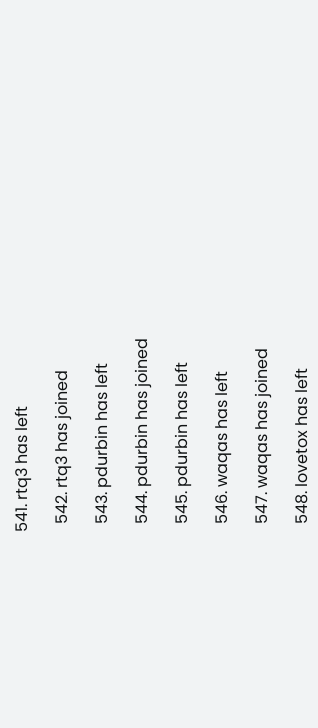541. rtq3 has left

  542. rtq3 has joined

  543. pdurbin has left

  544. pdurbin has joined

  545. pdurbin has left

  546. waqas has left

  547. waqas has joined

  548. lovetox has left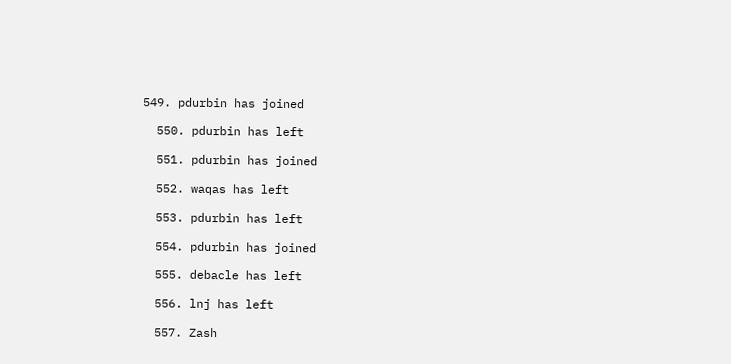549. pdurbin has joined

  550. pdurbin has left

  551. pdurbin has joined

  552. waqas has left

  553. pdurbin has left

  554. pdurbin has joined

  555. debacle has left

  556. lnj has left

  557. Zash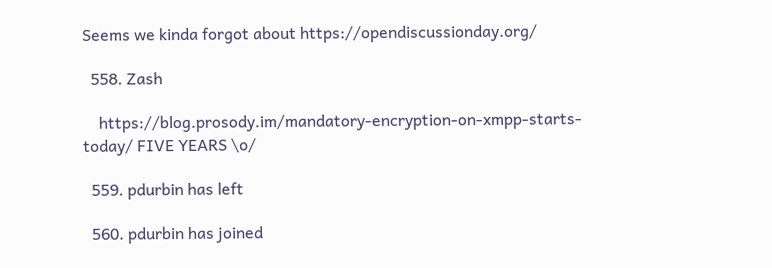Seems we kinda forgot about https://opendiscussionday.org/

  558. Zash

    https://blog.prosody.im/mandatory-encryption-on-xmpp-starts-today/ FIVE YEARS \o/

  559. pdurbin has left

  560. pdurbin has joined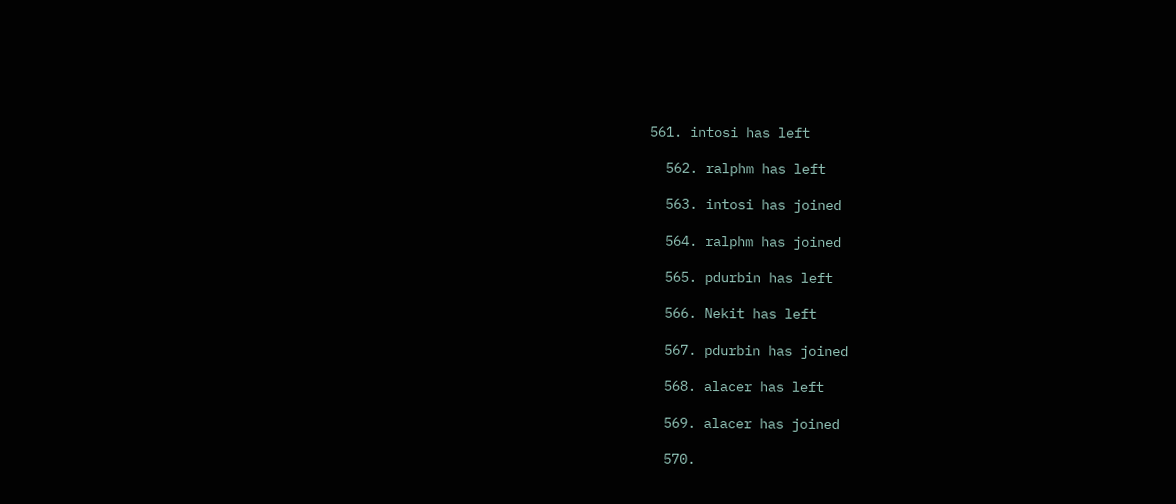561. intosi has left

  562. ralphm has left

  563. intosi has joined

  564. ralphm has joined

  565. pdurbin has left

  566. Nekit has left

  567. pdurbin has joined

  568. alacer has left

  569. alacer has joined

  570.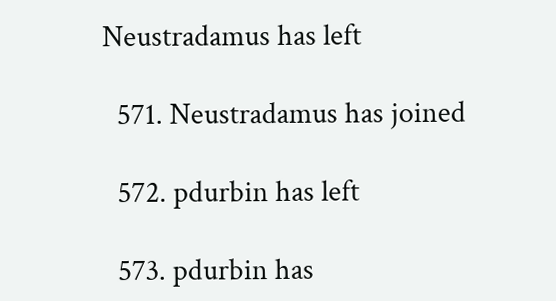Neustradamus has left

  571. Neustradamus has joined

  572. pdurbin has left

  573. pdurbin has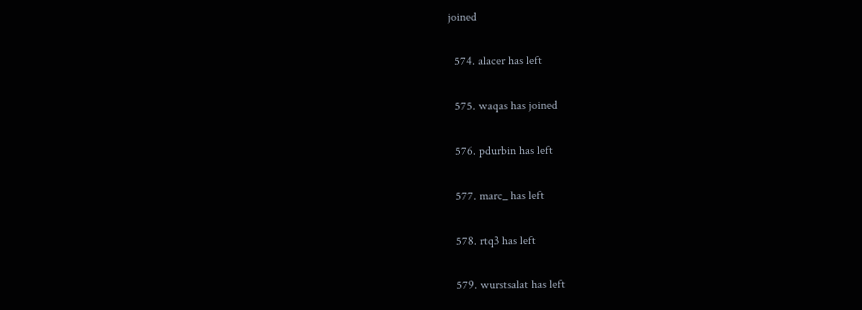joined

  574. alacer has left

  575. waqas has joined

  576. pdurbin has left

  577. marc_ has left

  578. rtq3 has left

  579. wurstsalat has left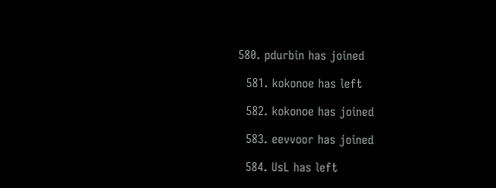580. pdurbin has joined

  581. kokonoe has left

  582. kokonoe has joined

  583. eevvoor has joined

  584. UsL has left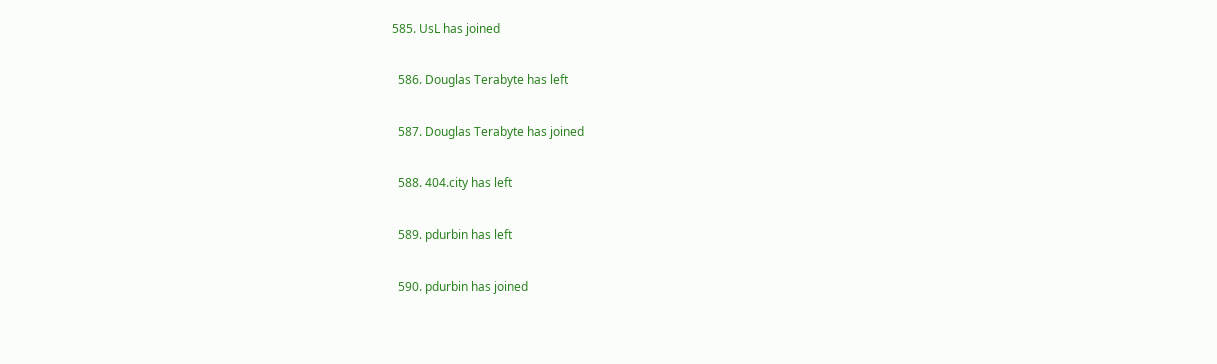585. UsL has joined

  586. Douglas Terabyte has left

  587. Douglas Terabyte has joined

  588. 404.city has left

  589. pdurbin has left

  590. pdurbin has joined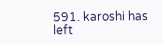591. karoshi has left